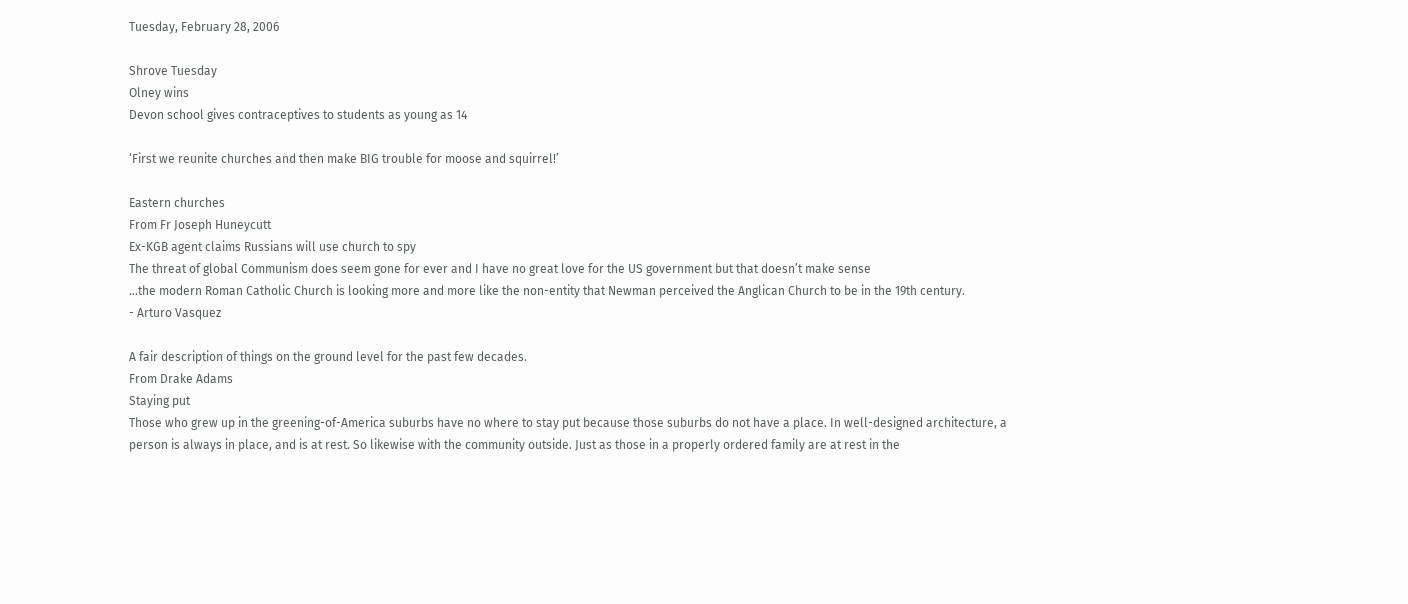Tuesday, February 28, 2006

Shrove Tuesday
Olney wins
Devon school gives contraceptives to students as young as 14

‘First we reunite churches and then make BIG trouble for moose and squirrel!’

Eastern churches
From Fr Joseph Huneycutt
Ex-KGB agent claims Russians will use church to spy
The threat of global Communism does seem gone for ever and I have no great love for the US government but that doesn’t make sense
...the modern Roman Catholic Church is looking more and more like the non-entity that Newman perceived the Anglican Church to be in the 19th century.
- Arturo Vasquez

A fair description of things on the ground level for the past few decades.
From Drake Adams
Staying put
Those who grew up in the greening-of-America suburbs have no where to stay put because those suburbs do not have a place. In well-designed architecture, a person is always in place, and is at rest. So likewise with the community outside. Just as those in a properly ordered family are at rest in the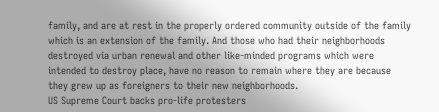family, and are at rest in the properly ordered community outside of the family which is an extension of the family. And those who had their neighborhoods destroyed via urban renewal and other like-minded programs which were intended to destroy place, have no reason to remain where they are because they grew up as foreigners to their new neighborhoods.
US Supreme Court backs pro-life protesters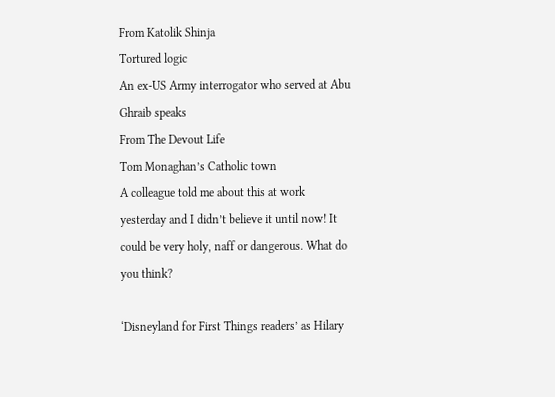From Katolik Shinja
Tortured logic
An ex-US Army interrogator who served at Abu Ghraib speaks
From The Devout Life
Tom Monaghan’s Catholic town
A colleague told me about this at work yesterday and I didn’t believe it until now! It could be very holy, naff or dangerous. What do you think?

‘Disneyland for First Things readers’ as Hilary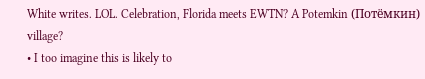White writes. LOL. Celebration, Florida meets EWTN? A Potemkin (Потёмкин) village?
• I too imagine this is likely to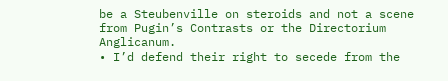be a Steubenville on steroids and not a scene from Pugin’s Contrasts or the Directorium Anglicanum.
• I’d defend their right to secede from the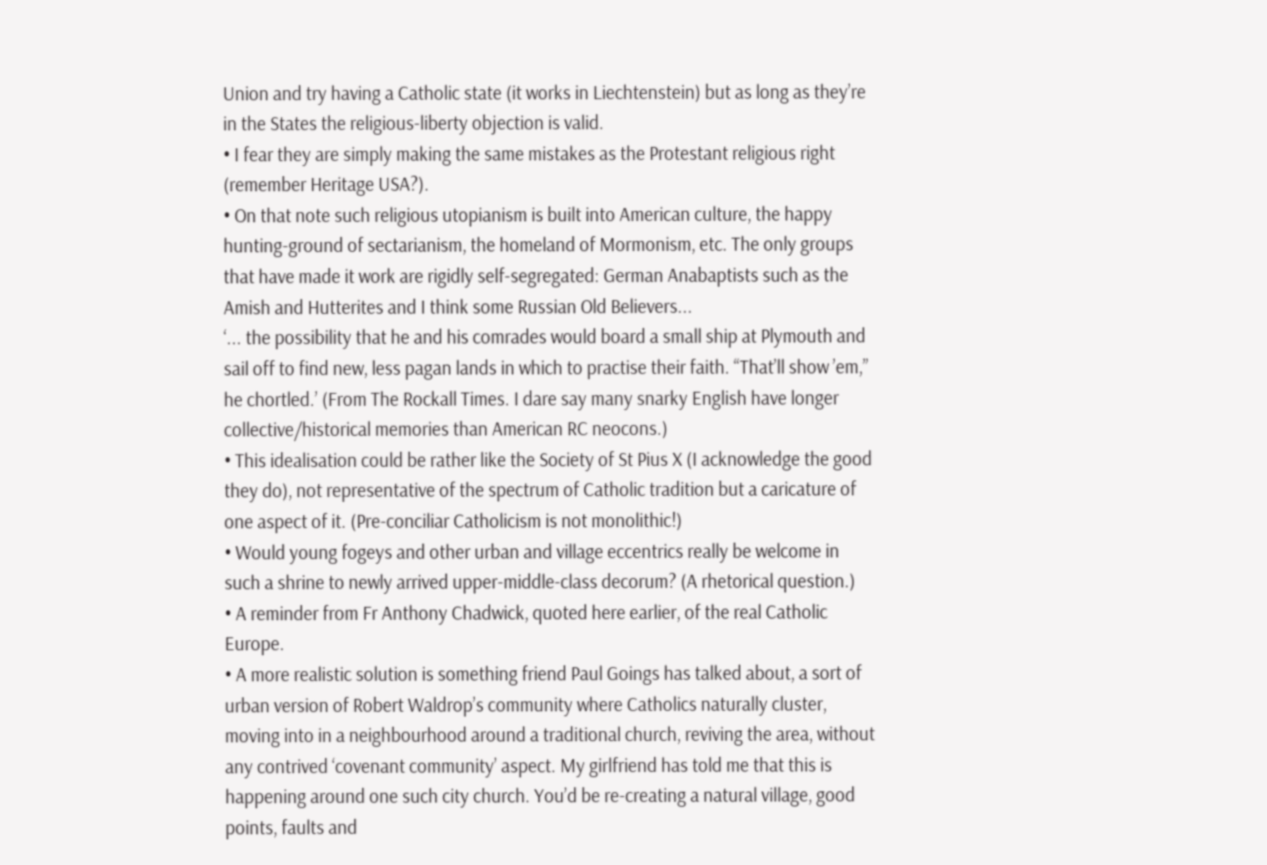Union and try having a Catholic state (it works in Liechtenstein) but as long as they’re in the States the religious-liberty objection is valid.
• I fear they are simply making the same mistakes as the Protestant religious right (remember Heritage USA?).
• On that note such religious utopianism is built into American culture, the happy hunting-ground of sectarianism, the homeland of Mormonism, etc. The only groups that have made it work are rigidly self-segregated: German Anabaptists such as the Amish and Hutterites and I think some Russian Old Believers...
‘... the possibility that he and his comrades would board a small ship at Plymouth and sail off to find new, less pagan lands in which to practise their faith. “That’ll show ’em,” he chortled.’ (From The Rockall Times. I dare say many snarky English have longer collective/historical memories than American RC neocons.)
• This idealisation could be rather like the Society of St Pius X (I acknowledge the good they do), not representative of the spectrum of Catholic tradition but a caricature of one aspect of it. (Pre-conciliar Catholicism is not monolithic!)
• Would young fogeys and other urban and village eccentrics really be welcome in such a shrine to newly arrived upper-middle-class decorum? (A rhetorical question.)
• A reminder from Fr Anthony Chadwick, quoted here earlier, of the real Catholic Europe.
• A more realistic solution is something friend Paul Goings has talked about, a sort of urban version of Robert Waldrop’s community where Catholics naturally cluster, moving into in a neighbourhood around a traditional church, reviving the area, without any contrived ‘covenant community’ aspect. My girlfriend has told me that this is happening around one such city church. You’d be re-creating a natural village, good points, faults and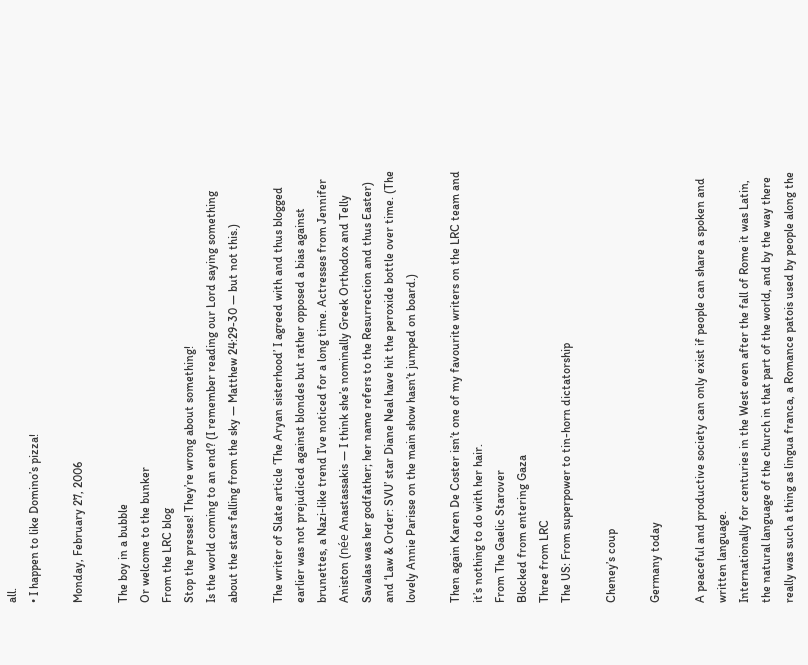all.
• I happen to like Domino’s pizza!

Monday, February 27, 2006

The boy in a bubble
Or welcome to the bunker
From the LRC blog
Stop the presses! They’re wrong about something!
Is the world coming to an end? (I remember reading our Lord saying something about the stars falling from the sky — Matthew 24:29-30 — but not this.)

The writer of Slate article ‘The Aryan sisterhood’ I agreed with and thus blogged earlier was not prejudiced against blondes but rather opposed a bias against brunettes, a Nazi-like trend I’ve noticed for a long time. Actresses from Jennifer Aniston (née Anastassakis — I think she’s nominally Greek Orthodox and Telly Savalas was her godfather; her name refers to the Resurrection and thus Easter) and ‘Law & Order: SVU’ star Diane Neal have hit the peroxide bottle over time. (The lovely Annie Parisse on the main show hasn’t jumped on board.)

Then again Karen De Coster isn’t one of my favourite writers on the LRC team and it’s nothing to do with her hair.
From The Gaelic Starover
Blocked from entering Gaza
Three from LRC
The US: From superpower to tin-horn dictatorship

Cheney’s coup

Germany today

A peaceful and productive society can only exist if people can share a spoken and written language.
Internationally for centuries in the West even after the fall of Rome it was Latin, the natural language of the church in that part of the world, and by the way there really was such a thing as lingua franca, a Romance patois used by people along the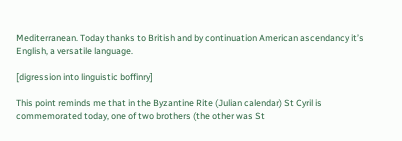Mediterranean. Today thanks to British and by continuation American ascendancy it’s English, a versatile language.

[digression into linguistic boffinry]

This point reminds me that in the Byzantine Rite (Julian calendar) St Cyril is commemorated today, one of two brothers (the other was St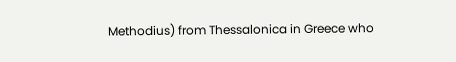Methodius) from Thessalonica in Greece who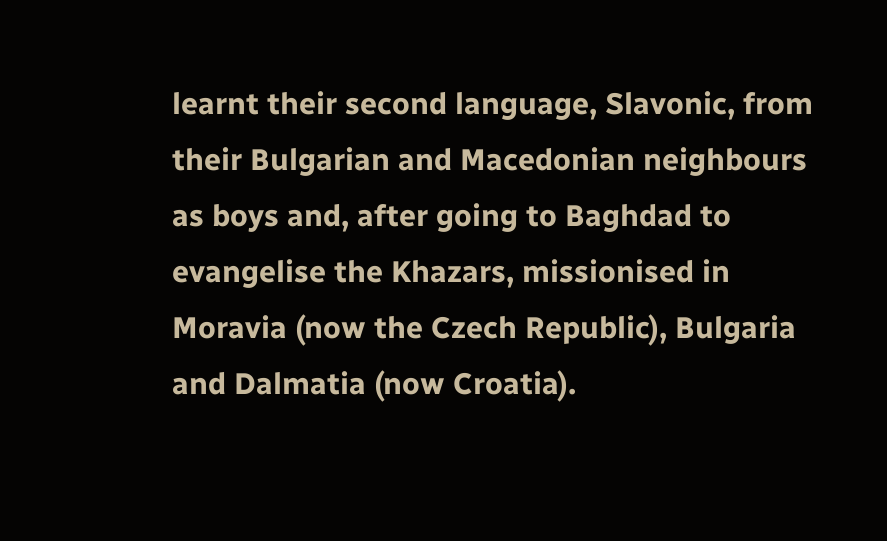learnt their second language, Slavonic, from their Bulgarian and Macedonian neighbours as boys and, after going to Baghdad to evangelise the Khazars, missionised in Moravia (now the Czech Republic), Bulgaria and Dalmatia (now Croatia).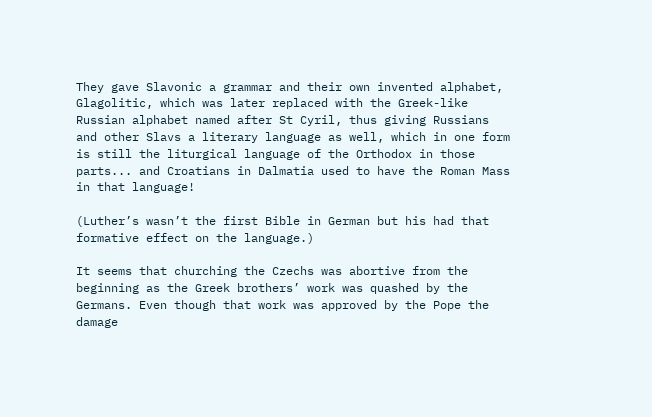They gave Slavonic a grammar and their own invented alphabet, Glagolitic, which was later replaced with the Greek-like Russian alphabet named after St Cyril, thus giving Russians and other Slavs a literary language as well, which in one form is still the liturgical language of the Orthodox in those parts... and Croatians in Dalmatia used to have the Roman Mass in that language!

(Luther’s wasn’t the first Bible in German but his had that formative effect on the language.)

It seems that churching the Czechs was abortive from the beginning as the Greek brothers’ work was quashed by the Germans. Even though that work was approved by the Pope the damage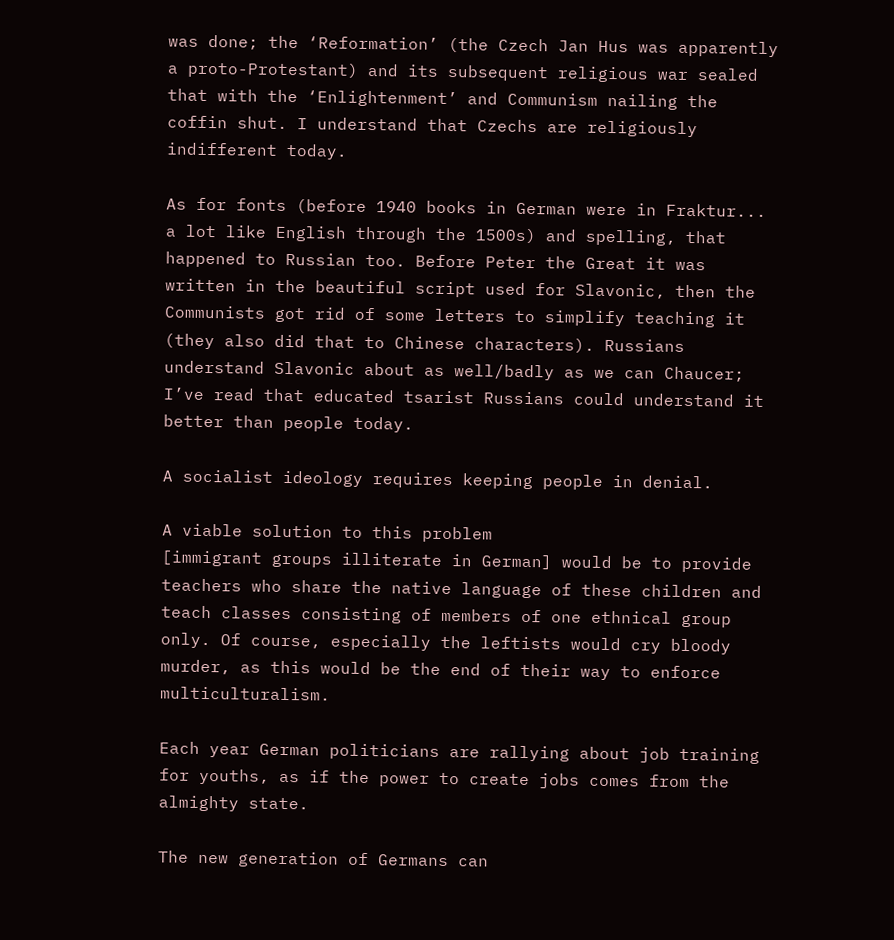was done; the ‘Reformation’ (the Czech Jan Hus was apparently a proto-Protestant) and its subsequent religious war sealed that with the ‘Enlightenment’ and Communism nailing the coffin shut. I understand that Czechs are religiously indifferent today.

As for fonts (before 1940 books in German were in Fraktur... a lot like English through the 1500s) and spelling, that happened to Russian too. Before Peter the Great it was written in the beautiful script used for Slavonic, then the Communists got rid of some letters to simplify teaching it (they also did that to Chinese characters). Russians understand Slavonic about as well/badly as we can Chaucer; I’ve read that educated tsarist Russians could understand it better than people today.

A socialist ideology requires keeping people in denial.

A viable solution to this problem
[immigrant groups illiterate in German] would be to provide teachers who share the native language of these children and teach classes consisting of members of one ethnical group only. Of course, especially the leftists would cry bloody murder, as this would be the end of their way to enforce multiculturalism.

Each year German politicians are rallying about job training for youths, as if the power to create jobs comes from the almighty state.

The new generation of Germans can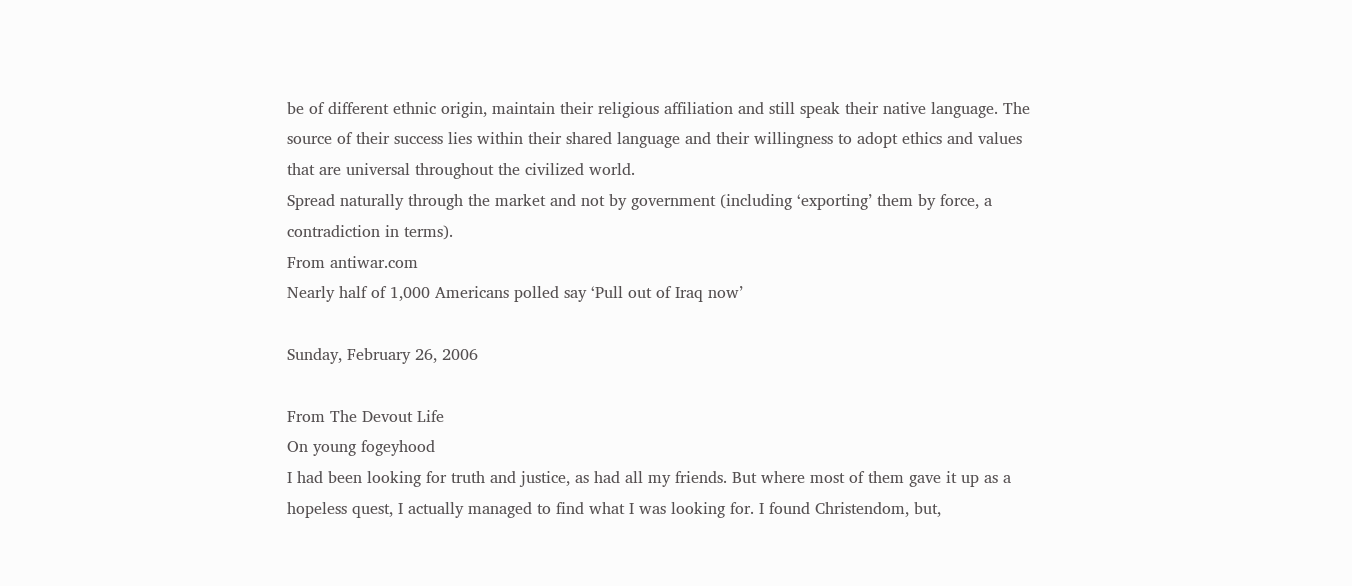be of different ethnic origin, maintain their religious affiliation and still speak their native language. The source of their success lies within their shared language and their willingness to adopt ethics and values that are universal throughout the civilized world.
Spread naturally through the market and not by government (including ‘exporting’ them by force, a contradiction in terms).
From antiwar.com
Nearly half of 1,000 Americans polled say ‘Pull out of Iraq now’

Sunday, February 26, 2006

From The Devout Life
On young fogeyhood
I had been looking for truth and justice, as had all my friends. But where most of them gave it up as a hopeless quest, I actually managed to find what I was looking for. I found Christendom, but,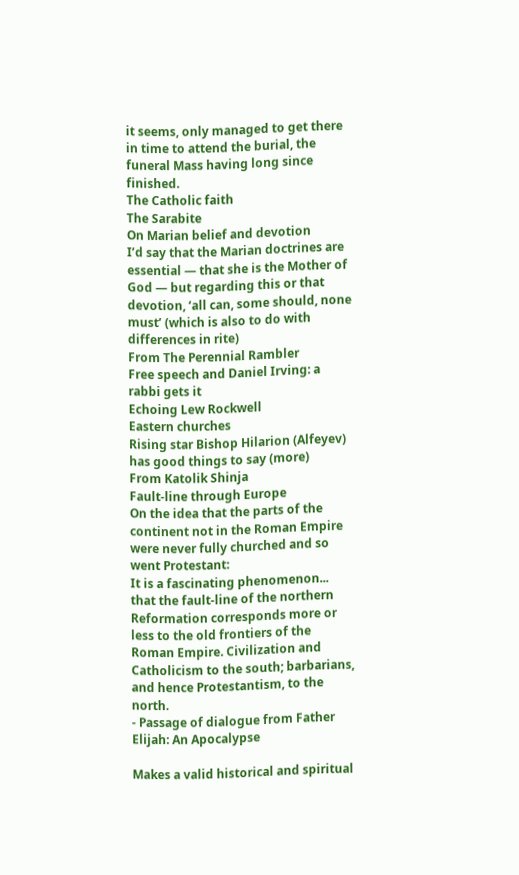it seems, only managed to get there in time to attend the burial, the funeral Mass having long since finished.
The Catholic faith
The Sarabite
On Marian belief and devotion
I’d say that the Marian doctrines are essential — that she is the Mother of God — but regarding this or that devotion, ‘all can, some should, none must’ (which is also to do with differences in rite)
From The Perennial Rambler
Free speech and Daniel Irving: a rabbi gets it
Echoing Lew Rockwell
Eastern churches
Rising star Bishop Hilarion (Alfeyev) has good things to say (more)
From Katolik Shinja
Fault-line through Europe
On the idea that the parts of the continent not in the Roman Empire were never fully churched and so went Protestant:
It is a fascinating phenomenon... that the fault-line of the northern Reformation corresponds more or less to the old frontiers of the Roman Empire. Civilization and Catholicism to the south; barbarians, and hence Protestantism, to the north.
- Passage of dialogue from Father Elijah: An Apocalypse

Makes a valid historical and spiritual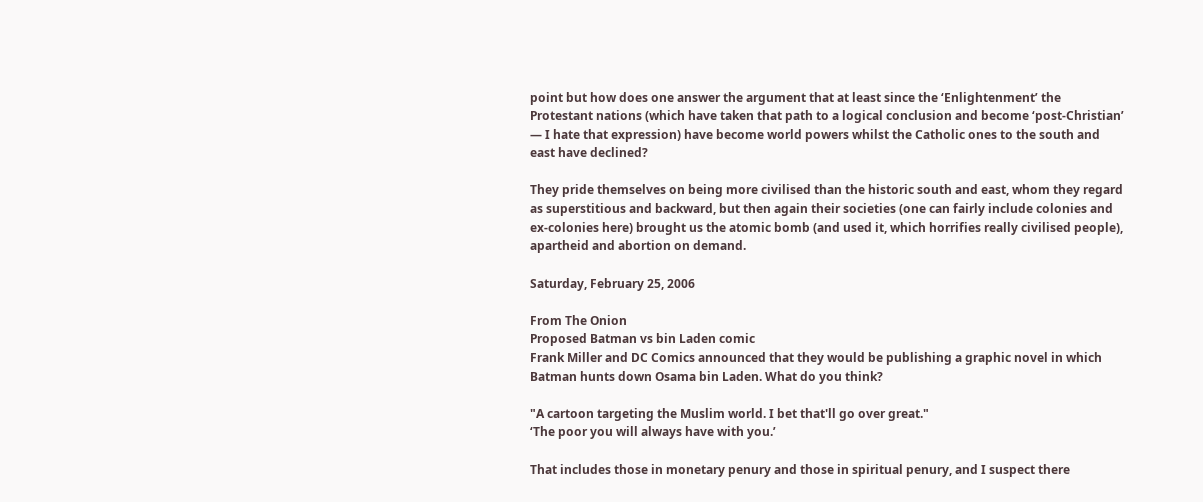point but how does one answer the argument that at least since the ‘Enlightenment’ the Protestant nations (which have taken that path to a logical conclusion and become ‘post-Christian’ — I hate that expression) have become world powers whilst the Catholic ones to the south and east have declined?

They pride themselves on being more civilised than the historic south and east, whom they regard as superstitious and backward, but then again their societies (one can fairly include colonies and ex-colonies here) brought us the atomic bomb (and used it, which horrifies really civilised people), apartheid and abortion on demand.

Saturday, February 25, 2006

From The Onion
Proposed Batman vs bin Laden comic
Frank Miller and DC Comics announced that they would be publishing a graphic novel in which Batman hunts down Osama bin Laden. What do you think?

"A cartoon targeting the Muslim world. I bet that'll go over great."
‘The poor you will always have with you.’

That includes those in monetary penury and those in spiritual penury, and I suspect there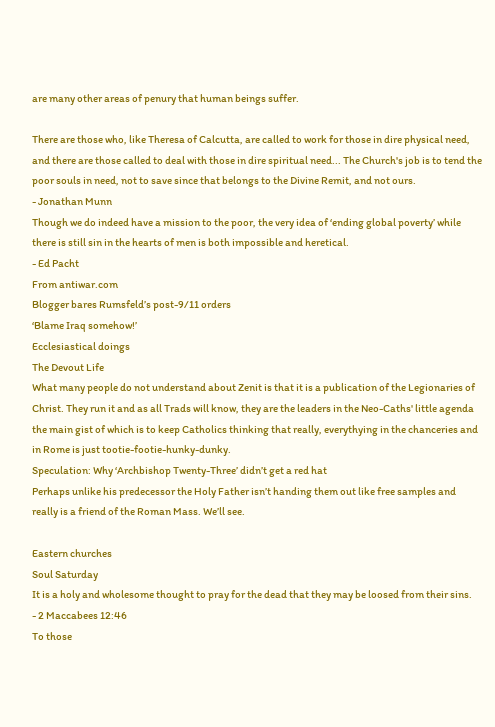are many other areas of penury that human beings suffer.

There are those who, like Theresa of Calcutta, are called to work for those in dire physical need, and there are those called to deal with those in dire spiritual need... The Church's job is to tend the poor souls in need, not to save since that belongs to the Divine Remit, and not ours.
- Jonathan Munn
Though we do indeed have a mission to the poor, the very idea of ‘ending global poverty’ while there is still sin in the hearts of men is both impossible and heretical.
- Ed Pacht
From antiwar.com
Blogger bares Rumsfeld’s post-9/11 orders
‘Blame Iraq somehow!’
Ecclesiastical doings
The Devout Life
What many people do not understand about Zenit is that it is a publication of the Legionaries of Christ. They run it and as all Trads will know, they are the leaders in the Neo-Caths' little agenda the main gist of which is to keep Catholics thinking that really, everythying in the chanceries and in Rome is just tootie-footie-hunky-dunky.
Speculation: Why ‘Archbishop Twenty-Three’ didn’t get a red hat
Perhaps unlike his predecessor the Holy Father isn’t handing them out like free samples and really is a friend of the Roman Mass. We’ll see.

Eastern churches
Soul Saturday
It is a holy and wholesome thought to pray for the dead that they may be loosed from their sins.
- 2 Maccabees 12:46
To those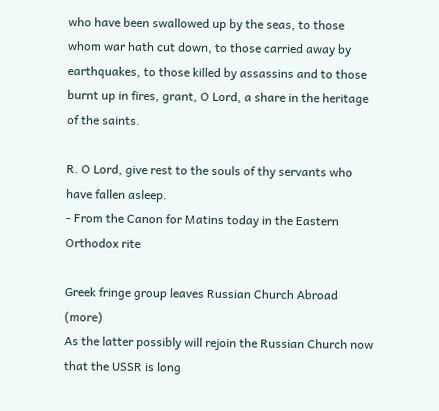who have been swallowed up by the seas, to those whom war hath cut down, to those carried away by earthquakes, to those killed by assassins and to those burnt up in fires, grant, O Lord, a share in the heritage of the saints.

R. O Lord, give rest to the souls of thy servants who have fallen asleep.
- From the Canon for Matins today in the Eastern Orthodox rite

Greek fringe group leaves Russian Church Abroad (more)
As the latter possibly will rejoin the Russian Church now that the USSR is long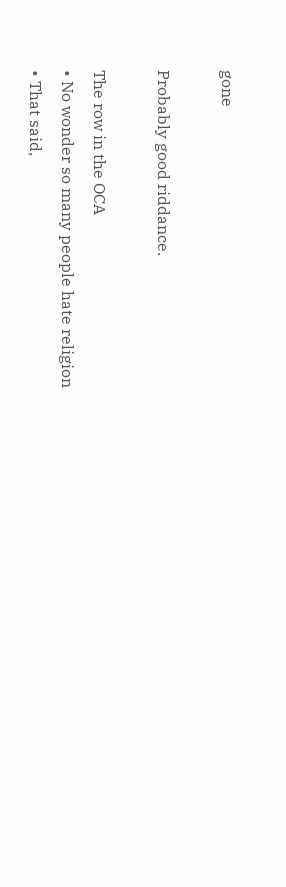gone

Probably good riddance.

The row in the OCA
• No wonder so many people hate religion
• That said,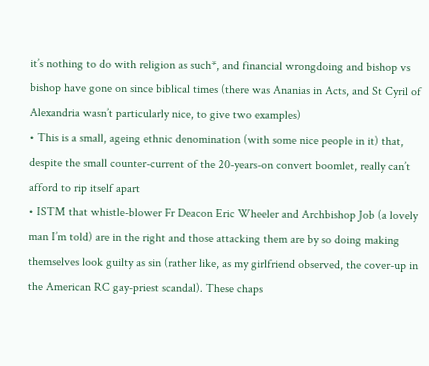it’s nothing to do with religion as such*, and financial wrongdoing and bishop vs bishop have gone on since biblical times (there was Ananias in Acts, and St Cyril of Alexandria wasn’t particularly nice, to give two examples)
• This is a small, ageing ethnic denomination (with some nice people in it) that, despite the small counter-current of the 20-years-on convert boomlet, really can’t afford to rip itself apart
• ISTM that whistle-blower Fr Deacon Eric Wheeler and Archbishop Job (a lovely man I’m told) are in the right and those attacking them are by so doing making themselves look guilty as sin (rather like, as my girlfriend observed, the cover-up in the American RC gay-priest scandal). These chaps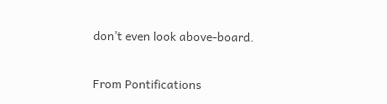don’t even look above-board.

From Pontifications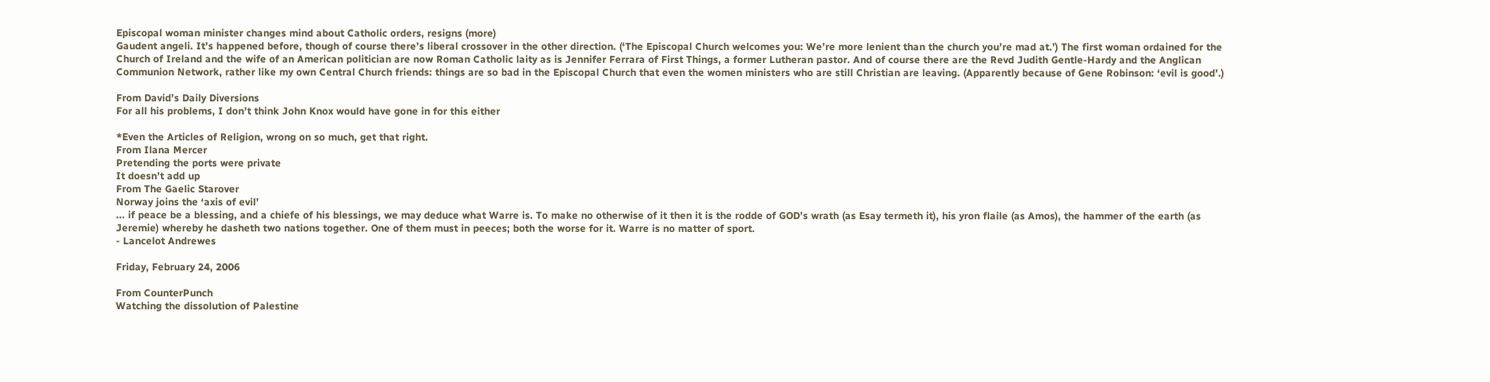Episcopal woman minister changes mind about Catholic orders, resigns (more)
Gaudent angeli. It’s happened before, though of course there’s liberal crossover in the other direction. (‘The Episcopal Church welcomes you: We’re more lenient than the church you’re mad at.’) The first woman ordained for the Church of Ireland and the wife of an American politician are now Roman Catholic laity as is Jennifer Ferrara of First Things, a former Lutheran pastor. And of course there are the Revd Judith Gentle-Hardy and the Anglican Communion Network, rather like my own Central Church friends: things are so bad in the Episcopal Church that even the women ministers who are still Christian are leaving. (Apparently because of Gene Robinson: ‘evil is good’.)

From David’s Daily Diversions
For all his problems, I don’t think John Knox would have gone in for this either

*Even the Articles of Religion, wrong on so much, get that right.
From Ilana Mercer
Pretending the ports were private
It doesn’t add up
From The Gaelic Starover
Norway joins the ‘axis of evil’
... if peace be a blessing, and a chiefe of his blessings, we may deduce what Warre is. To make no otherwise of it then it is the rodde of GOD’s wrath (as Esay termeth it), his yron flaile (as Amos), the hammer of the earth (as Jeremie) whereby he dasheth two nations together. One of them must in peeces; both the worse for it. Warre is no matter of sport.
- Lancelot Andrewes

Friday, February 24, 2006

From CounterPunch
Watching the dissolution of Palestine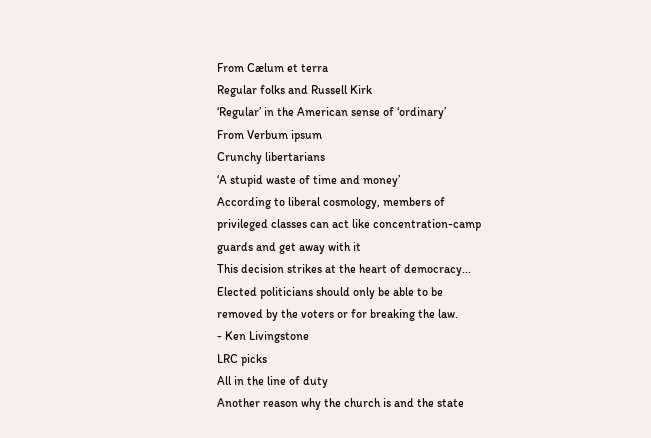From Cælum et terra
Regular folks and Russell Kirk
‘Regular’ in the American sense of ‘ordinary’
From Verbum ipsum
Crunchy libertarians
‘A stupid waste of time and money’
According to liberal cosmology, members of privileged classes can act like concentration-camp guards and get away with it
This decision strikes at the heart of democracy... Elected politicians should only be able to be removed by the voters or for breaking the law.
- Ken Livingstone
LRC picks
All in the line of duty
Another reason why the church is and the state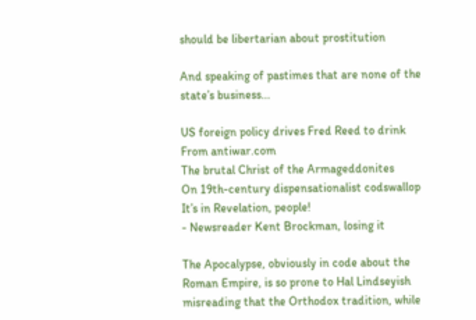should be libertarian about prostitution

And speaking of pastimes that are none of the state’s business...

US foreign policy drives Fred Reed to drink
From antiwar.com
The brutal Christ of the Armageddonites
On 19th-century dispensationalist codswallop
It’s in Revelation, people!
- Newsreader Kent Brockman, losing it

The Apocalypse, obviously in code about the Roman Empire, is so prone to Hal Lindseyish misreading that the Orthodox tradition, while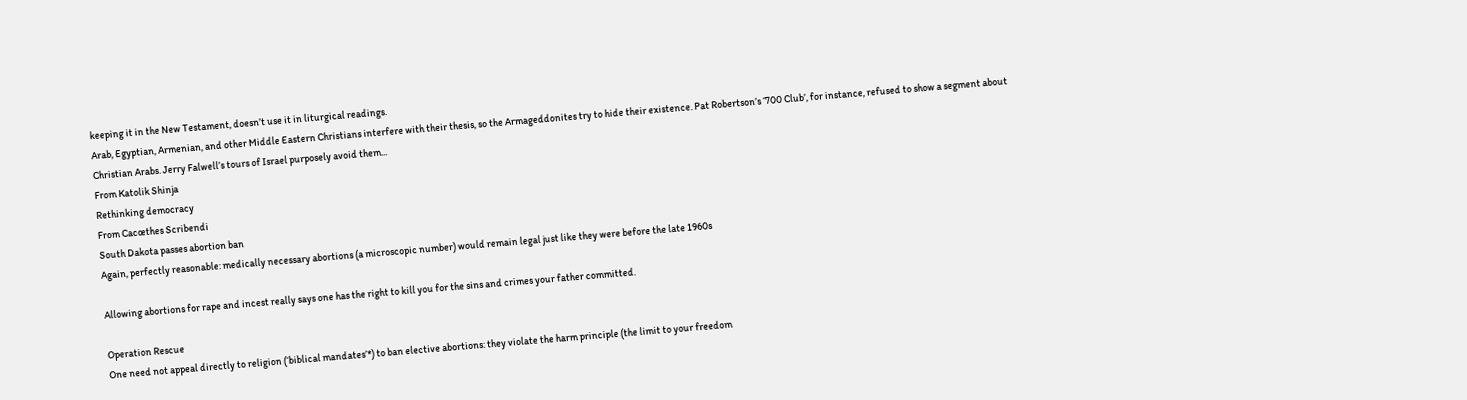keeping it in the New Testament, doesn’t use it in liturgical readings.
Arab, Egyptian, Armenian, and other Middle Eastern Christians interfere with their thesis, so the Armageddonites try to hide their existence. Pat Robertson’s ‘700 Club’, for instance, refused to show a segment about Christian Arabs. Jerry Falwell’s tours of Israel purposely avoid them...
From Katolik Shinja
Rethinking democracy
From Cacœthes Scribendi
South Dakota passes abortion ban
Again, perfectly reasonable: medically necessary abortions (a microscopic number) would remain legal just like they were before the late 1960s

Allowing abortions for rape and incest really says one has the right to kill you for the sins and crimes your father committed.

Operation Rescue
One need not appeal directly to religion (‘biblical mandates’*) to ban elective abortions: they violate the harm principle (the limit to your freedom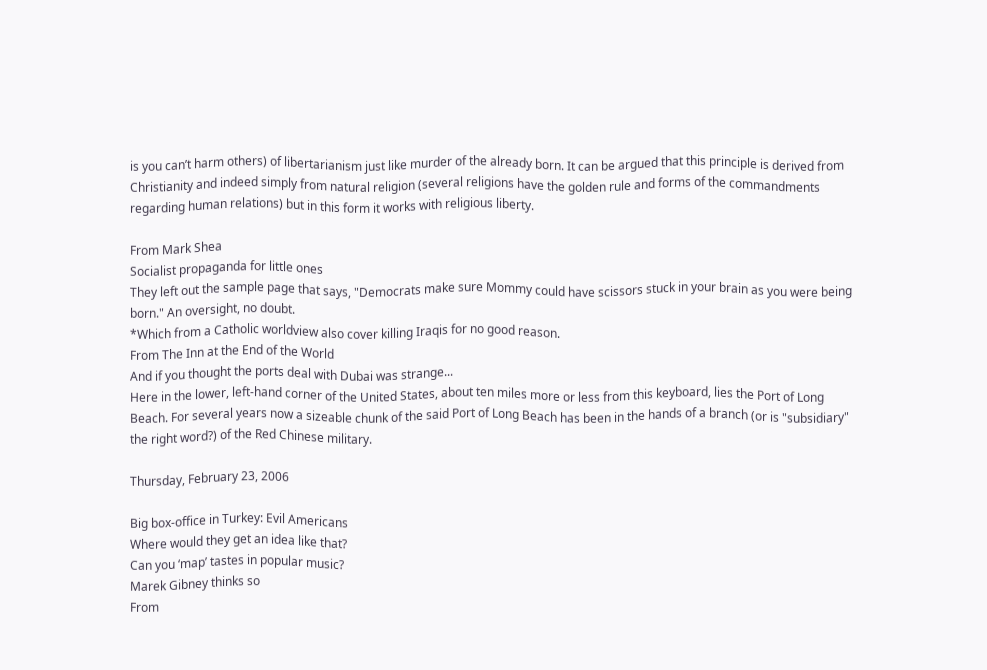is you can’t harm others) of libertarianism just like murder of the already born. It can be argued that this principle is derived from Christianity and indeed simply from natural religion (several religions have the golden rule and forms of the commandments regarding human relations) but in this form it works with religious liberty.

From Mark Shea
Socialist propaganda for little ones
They left out the sample page that says, "Democrats make sure Mommy could have scissors stuck in your brain as you were being born." An oversight, no doubt.
*Which from a Catholic worldview also cover killing Iraqis for no good reason.
From The Inn at the End of the World
And if you thought the ports deal with Dubai was strange...
Here in the lower, left-hand corner of the United States, about ten miles more or less from this keyboard, lies the Port of Long Beach. For several years now a sizeable chunk of the said Port of Long Beach has been in the hands of a branch (or is "subsidiary" the right word?) of the Red Chinese military.

Thursday, February 23, 2006

Big box-office in Turkey: Evil Americans
Where would they get an idea like that?
Can you ‘map’ tastes in popular music?
Marek Gibney thinks so
From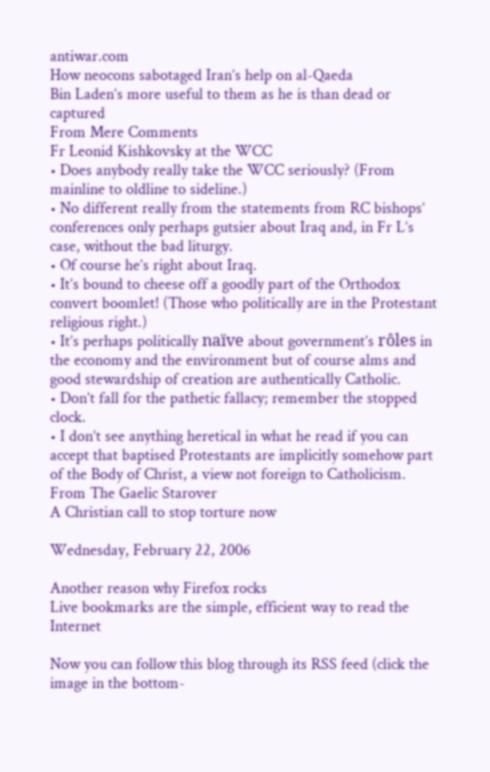antiwar.com
How neocons sabotaged Iran’s help on al-Qaeda
Bin Laden’s more useful to them as he is than dead or captured
From Mere Comments
Fr Leonid Kishkovsky at the WCC
• Does anybody really take the WCC seriously? (From mainline to oldline to sideline.)
• No different really from the statements from RC bishops’ conferences only perhaps gutsier about Iraq and, in Fr L’s case, without the bad liturgy.
• Of course he’s right about Iraq.
• It’s bound to cheese off a goodly part of the Orthodox convert boomlet! (Those who politically are in the Protestant religious right.)
• It’s perhaps politically naïve about government’s rôles in the economy and the environment but of course alms and good stewardship of creation are authentically Catholic.
• Don’t fall for the pathetic fallacy; remember the stopped clock.
• I don’t see anything heretical in what he read if you can accept that baptised Protestants are implicitly somehow part of the Body of Christ, a view not foreign to Catholicism.
From The Gaelic Starover
A Christian call to stop torture now

Wednesday, February 22, 2006

Another reason why Firefox rocks
Live bookmarks are the simple, efficient way to read the Internet

Now you can follow this blog through its RSS feed (click the image in the bottom-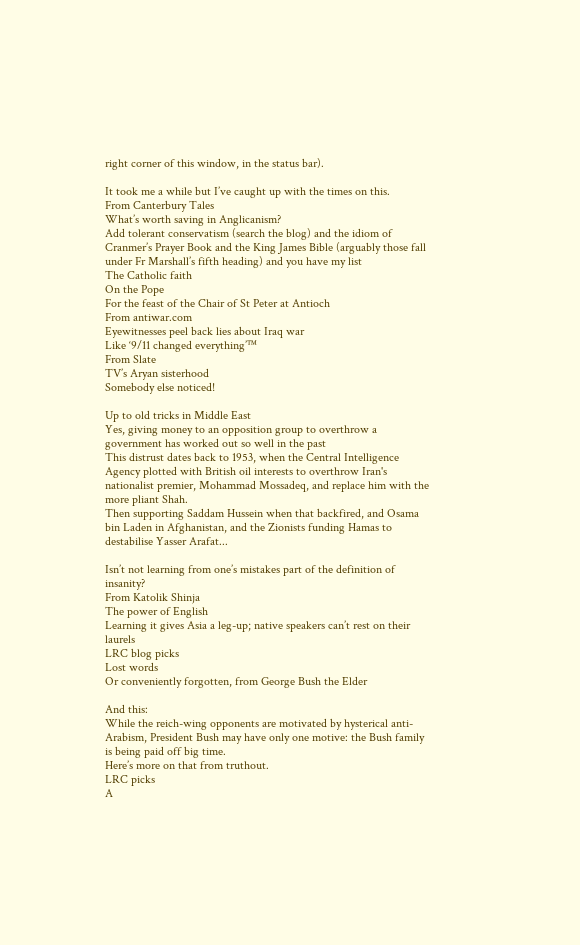right corner of this window, in the status bar).

It took me a while but I’ve caught up with the times on this.
From Canterbury Tales
What’s worth saving in Anglicanism?
Add tolerant conservatism (search the blog) and the idiom of Cranmer’s Prayer Book and the King James Bible (arguably those fall under Fr Marshall’s fifth heading) and you have my list
The Catholic faith
On the Pope
For the feast of the Chair of St Peter at Antioch
From antiwar.com
Eyewitnesses peel back lies about Iraq war
Like ‘9/11 changed everything’™
From Slate
TV’s Aryan sisterhood
Somebody else noticed!

Up to old tricks in Middle East
Yes, giving money to an opposition group to overthrow a government has worked out so well in the past
This distrust dates back to 1953, when the Central Intelligence Agency plotted with British oil interests to overthrow Iran's nationalist premier, Mohammad Mossadeq, and replace him with the more pliant Shah.
Then supporting Saddam Hussein when that backfired, and Osama bin Laden in Afghanistan, and the Zionists funding Hamas to destabilise Yasser Arafat...

Isn’t not learning from one’s mistakes part of the definition of insanity?
From Katolik Shinja
The power of English
Learning it gives Asia a leg-up; native speakers can’t rest on their laurels
LRC blog picks
Lost words
Or conveniently forgotten, from George Bush the Elder

And this:
While the reich-wing opponents are motivated by hysterical anti-Arabism, President Bush may have only one motive: the Bush family is being paid off big time.
Here’s more on that from truthout.
LRC picks
A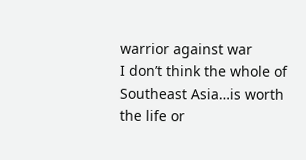warrior against war
I don’t think the whole of Southeast Asia…is worth the life or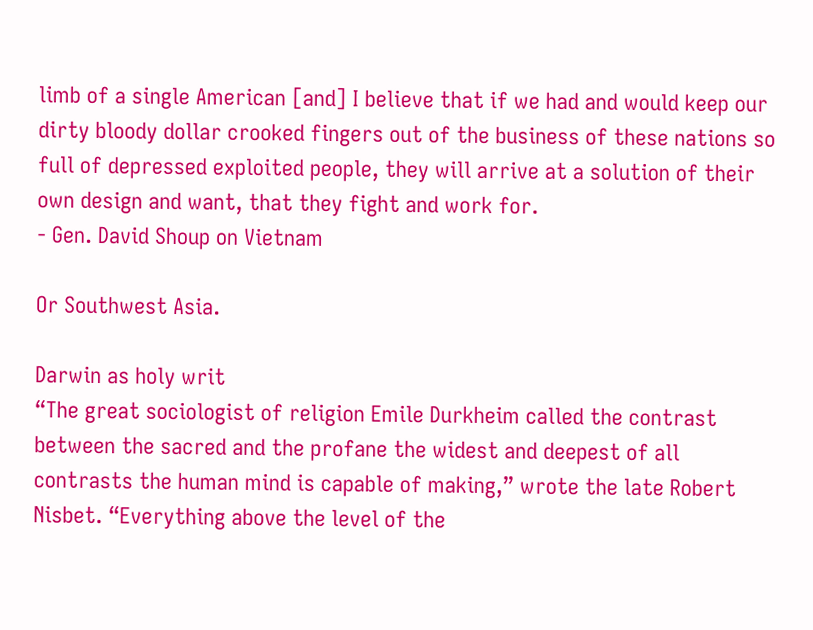limb of a single American [and] I believe that if we had and would keep our dirty bloody dollar crooked fingers out of the business of these nations so full of depressed exploited people, they will arrive at a solution of their own design and want, that they fight and work for.
- Gen. David Shoup on Vietnam

Or Southwest Asia.

Darwin as holy writ
“The great sociologist of religion Emile Durkheim called the contrast between the sacred and the profane the widest and deepest of all contrasts the human mind is capable of making,” wrote the late Robert Nisbet. “Everything above the level of the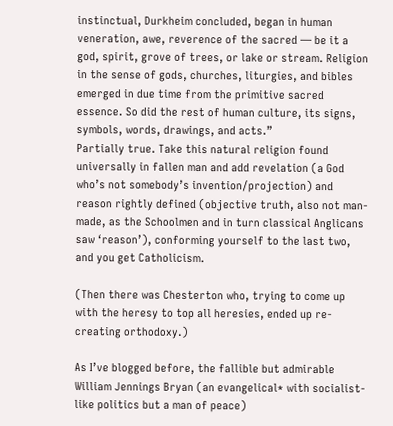instinctual, Durkheim concluded, began in human veneration, awe, reverence of the sacred — be it a god, spirit, grove of trees, or lake or stream. Religion in the sense of gods, churches, liturgies, and bibles emerged in due time from the primitive sacred essence. So did the rest of human culture, its signs, symbols, words, drawings, and acts.”
Partially true. Take this natural religion found universally in fallen man and add revelation (a God who’s not somebody’s invention/projection) and reason rightly defined (objective truth, also not man-made, as the Schoolmen and in turn classical Anglicans saw ‘reason’), conforming yourself to the last two, and you get Catholicism.

(Then there was Chesterton who, trying to come up with the heresy to top all heresies, ended up re-creating orthodoxy.)

As I’ve blogged before, the fallible but admirable William Jennings Bryan (an evangelical* with socialist-like politics but a man of peace)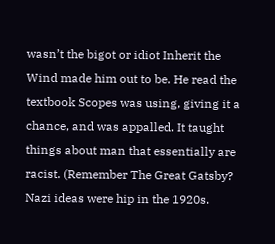wasn’t the bigot or idiot Inherit the Wind made him out to be. He read the textbook Scopes was using, giving it a chance, and was appalled. It taught things about man that essentially are racist. (Remember The Great Gatsby? Nazi ideas were hip in the 1920s.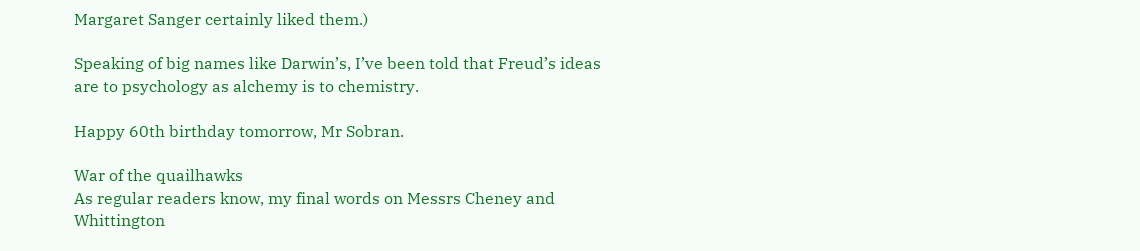Margaret Sanger certainly liked them.)

Speaking of big names like Darwin’s, I’ve been told that Freud’s ideas are to psychology as alchemy is to chemistry.

Happy 60th birthday tomorrow, Mr Sobran.

War of the quailhawks
As regular readers know, my final words on Messrs Cheney and Whittington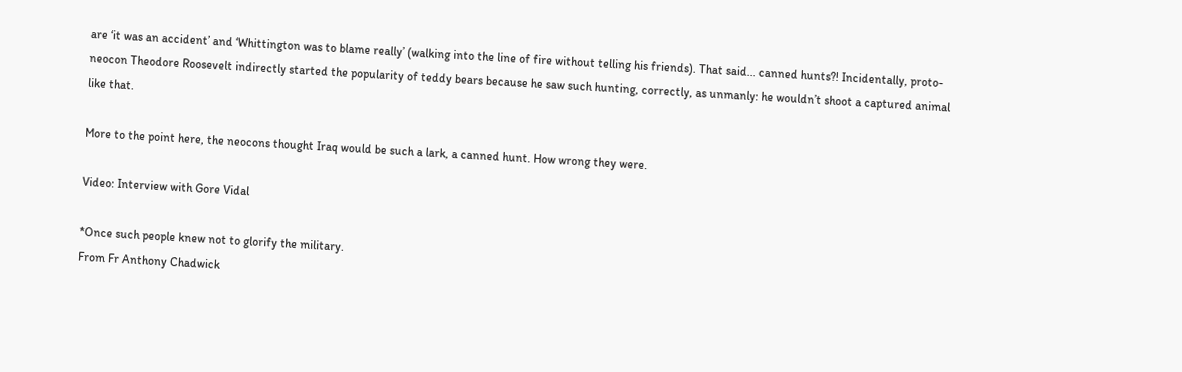are ‘it was an accident’ and ‘Whittington was to blame really’ (walking into the line of fire without telling his friends). That said... canned hunts?! Incidentally, proto-neocon Theodore Roosevelt indirectly started the popularity of teddy bears because he saw such hunting, correctly, as unmanly: he wouldn’t shoot a captured animal like that.

More to the point here, the neocons thought Iraq would be such a lark, a canned hunt. How wrong they were.

Video: Interview with Gore Vidal

*Once such people knew not to glorify the military.
From Fr Anthony Chadwick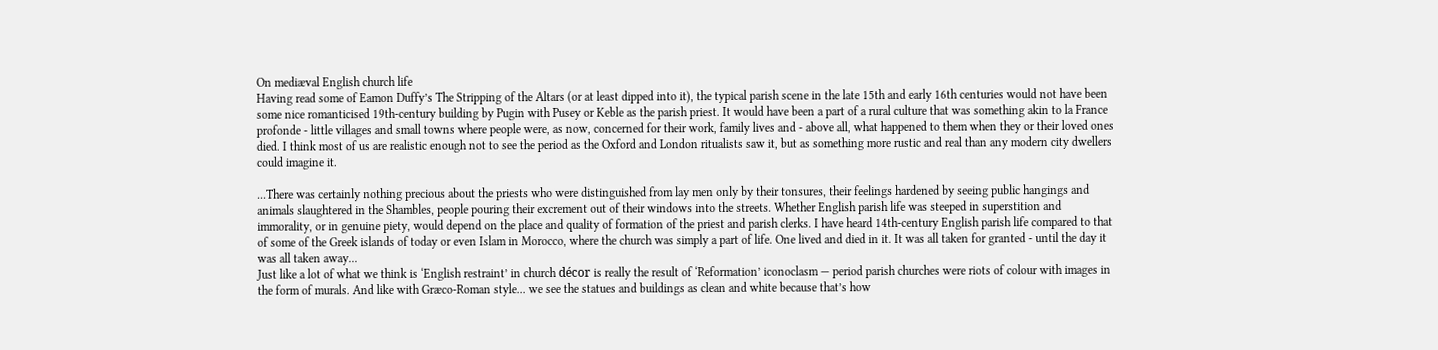On mediæval English church life
Having read some of Eamon Duffy’s The Stripping of the Altars (or at least dipped into it), the typical parish scene in the late 15th and early 16th centuries would not have been some nice romanticised 19th-century building by Pugin with Pusey or Keble as the parish priest. It would have been a part of a rural culture that was something akin to la France profonde - little villages and small towns where people were, as now, concerned for their work, family lives and - above all, what happened to them when they or their loved ones died. I think most of us are realistic enough not to see the period as the Oxford and London ritualists saw it, but as something more rustic and real than any modern city dwellers could imagine it.

...There was certainly nothing precious about the priests who were distinguished from lay men only by their tonsures, their feelings hardened by seeing public hangings and animals slaughtered in the Shambles, people pouring their excrement out of their windows into the streets. Whether English parish life was steeped in superstition and immorality, or in genuine piety, would depend on the place and quality of formation of the priest and parish clerks. I have heard 14th-century English parish life compared to that of some of the Greek islands of today or even Islam in Morocco, where the church was simply a part of life. One lived and died in it. It was all taken for granted - until the day it was all taken away...
Just like a lot of what we think is ‘English restraint’ in church décor is really the result of ‘Reformation’ iconoclasm — period parish churches were riots of colour with images in the form of murals. And like with Græco-Roman style... we see the statues and buildings as clean and white because that’s how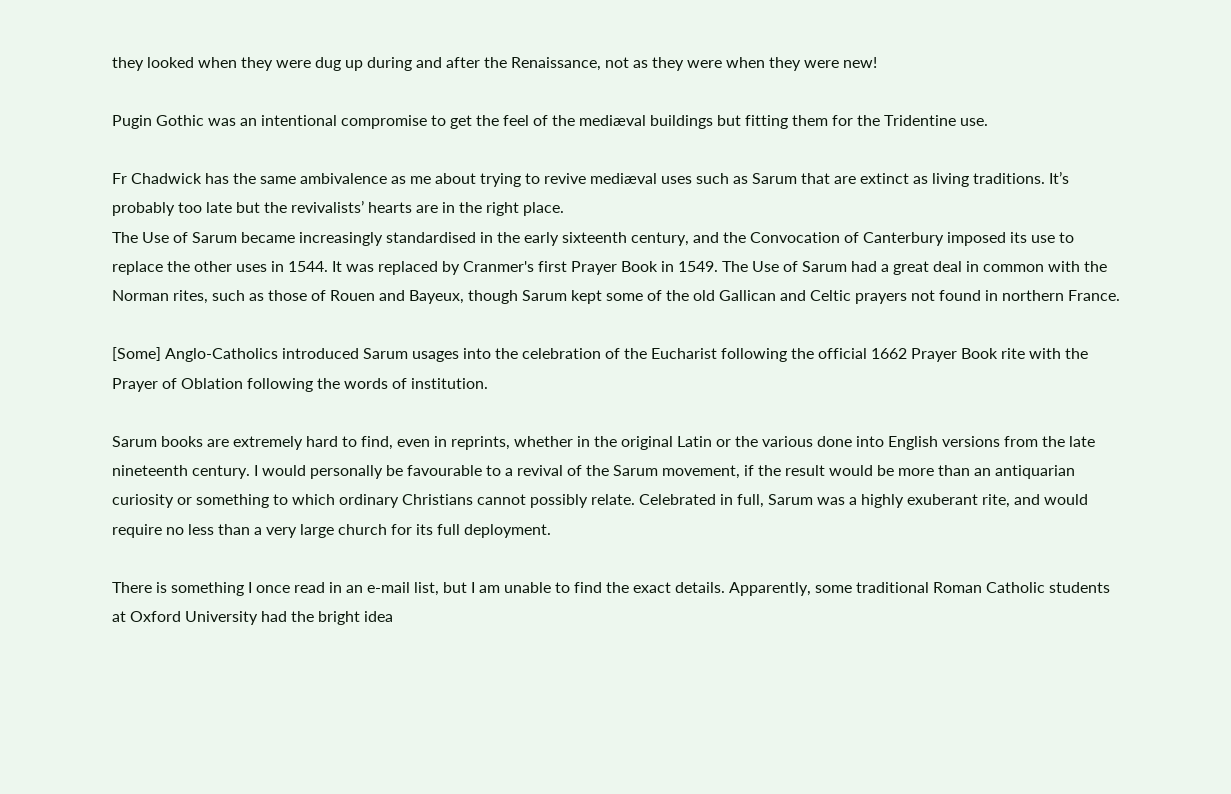they looked when they were dug up during and after the Renaissance, not as they were when they were new!

Pugin Gothic was an intentional compromise to get the feel of the mediæval buildings but fitting them for the Tridentine use.

Fr Chadwick has the same ambivalence as me about trying to revive mediæval uses such as Sarum that are extinct as living traditions. It’s probably too late but the revivalists’ hearts are in the right place.
The Use of Sarum became increasingly standardised in the early sixteenth century, and the Convocation of Canterbury imposed its use to replace the other uses in 1544. It was replaced by Cranmer's first Prayer Book in 1549. The Use of Sarum had a great deal in common with the Norman rites, such as those of Rouen and Bayeux, though Sarum kept some of the old Gallican and Celtic prayers not found in northern France.

[Some] Anglo-Catholics introduced Sarum usages into the celebration of the Eucharist following the official 1662 Prayer Book rite with the Prayer of Oblation following the words of institution.

Sarum books are extremely hard to find, even in reprints, whether in the original Latin or the various done into English versions from the late nineteenth century. I would personally be favourable to a revival of the Sarum movement, if the result would be more than an antiquarian curiosity or something to which ordinary Christians cannot possibly relate. Celebrated in full, Sarum was a highly exuberant rite, and would require no less than a very large church for its full deployment.

There is something I once read in an e-mail list, but I am unable to find the exact details. Apparently, some traditional Roman Catholic students at Oxford University had the bright idea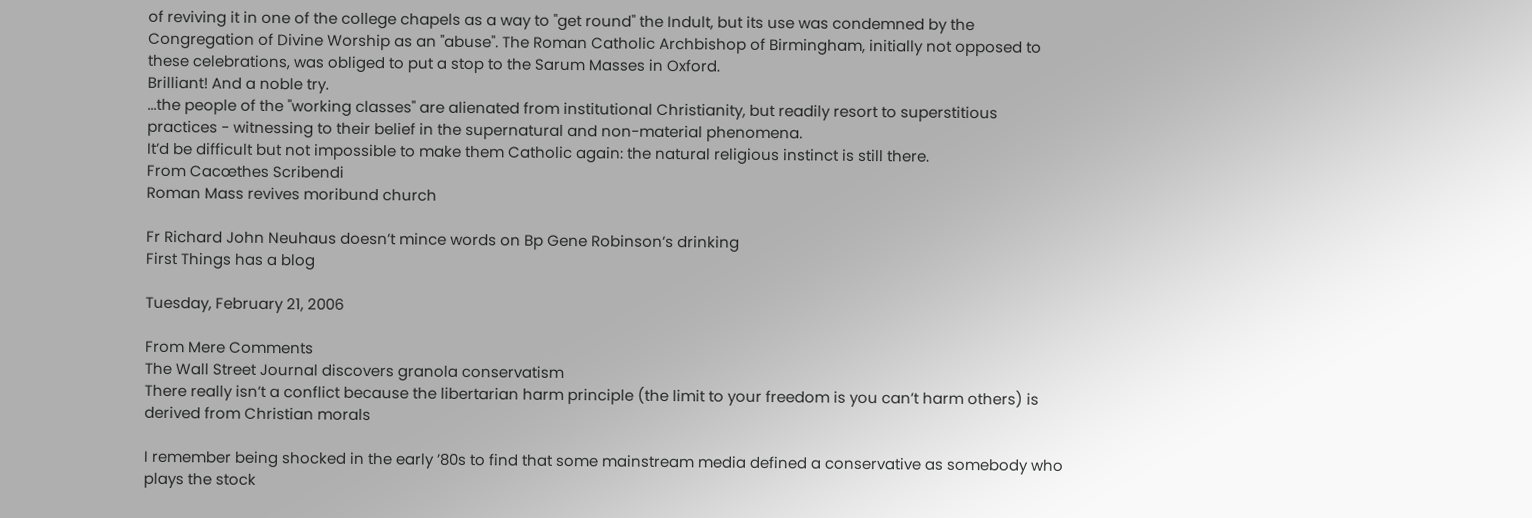of reviving it in one of the college chapels as a way to "get round" the Indult, but its use was condemned by the Congregation of Divine Worship as an "abuse". The Roman Catholic Archbishop of Birmingham, initially not opposed to these celebrations, was obliged to put a stop to the Sarum Masses in Oxford.
Brilliant! And a noble try.
...the people of the "working classes" are alienated from institutional Christianity, but readily resort to superstitious practices - witnessing to their belief in the supernatural and non-material phenomena.
It’d be difficult but not impossible to make them Catholic again: the natural religious instinct is still there.
From Cacœthes Scribendi
Roman Mass revives moribund church

Fr Richard John Neuhaus doesn’t mince words on Bp Gene Robinson’s drinking
First Things has a blog

Tuesday, February 21, 2006

From Mere Comments
The Wall Street Journal discovers granola conservatism
There really isn’t a conflict because the libertarian harm principle (the limit to your freedom is you can’t harm others) is derived from Christian morals

I remember being shocked in the early ’80s to find that some mainstream media defined a conservative as somebody who plays the stock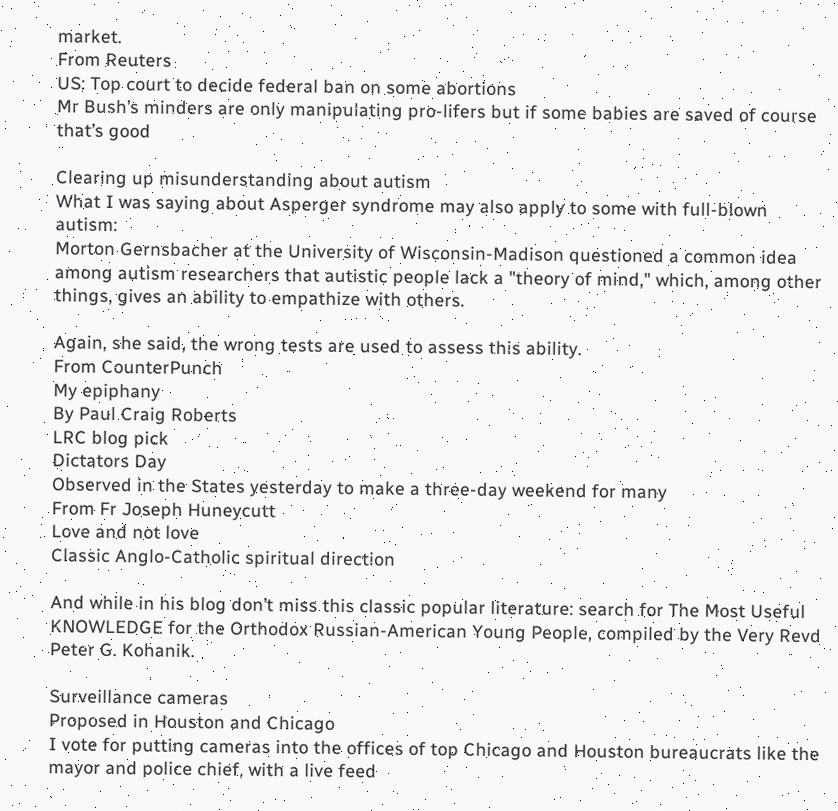market.
From Reuters
US: Top court to decide federal ban on some abortions
Mr Bush’s minders are only manipulating pro-lifers but if some babies are saved of course that’s good

Clearing up misunderstanding about autism
What I was saying about Asperger syndrome may also apply to some with full-blown autism:
Morton Gernsbacher at the University of Wisconsin-Madison questioned a common idea among autism researchers that autistic people lack a "theory of mind," which, among other things, gives an ability to empathize with others.

Again, she said, the wrong tests are used to assess this ability.
From CounterPunch
My epiphany
By Paul Craig Roberts
LRC blog pick
Dictators Day
Observed in the States yesterday to make a three-day weekend for many
From Fr Joseph Huneycutt
Love and not love
Classic Anglo-Catholic spiritual direction

And while in his blog don’t miss this classic popular literature: search for The Most Useful KNOWLEDGE for the Orthodox Russian-American Young People, compiled by the Very Revd Peter G. Kohanik.

Surveillance cameras
Proposed in Houston and Chicago
I vote for putting cameras into the offices of top Chicago and Houston bureaucrats like the mayor and police chief, with a live feed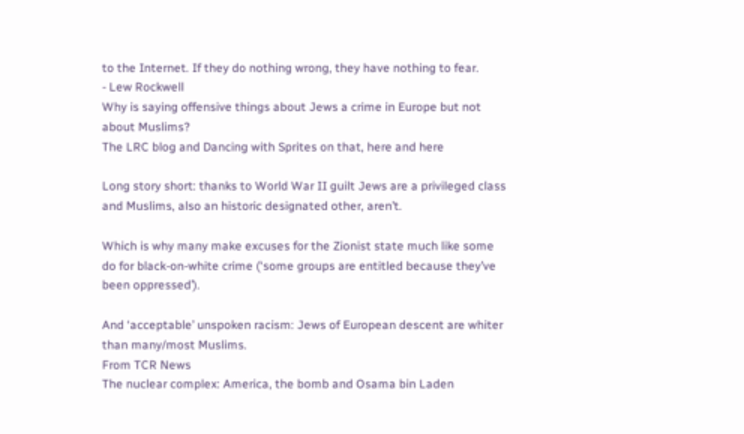to the Internet. If they do nothing wrong, they have nothing to fear.
- Lew Rockwell
Why is saying offensive things about Jews a crime in Europe but not about Muslims?
The LRC blog and Dancing with Sprites on that, here and here

Long story short: thanks to World War II guilt Jews are a privileged class and Muslims, also an historic designated other, aren’t.

Which is why many make excuses for the Zionist state much like some do for black-on-white crime (‘some groups are entitled because they’ve been oppressed’).

And ‘acceptable’ unspoken racism: Jews of European descent are whiter than many/most Muslims.
From TCR News
The nuclear complex: America, the bomb and Osama bin Laden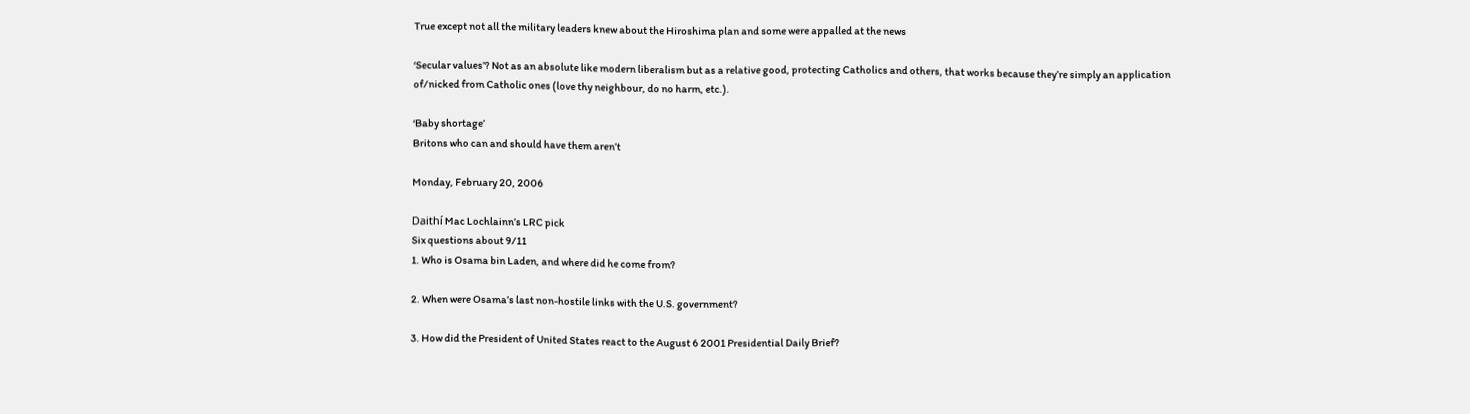True except not all the military leaders knew about the Hiroshima plan and some were appalled at the news

‘Secular values’? Not as an absolute like modern liberalism but as a relative good, protecting Catholics and others, that works because they’re simply an application of/nicked from Catholic ones (love thy neighbour, do no harm, etc.).

‘Baby shortage’
Britons who can and should have them aren’t

Monday, February 20, 2006

Daithí Mac Lochlainn’s LRC pick
Six questions about 9/11
1. Who is Osama bin Laden, and where did he come from?

2. When were Osama’s last non-hostile links with the U.S. government?

3. How did the President of United States react to the August 6 2001 Presidential Daily Brief?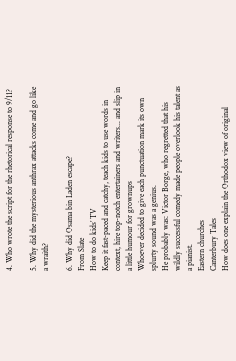4. Who wrote the script for the rhetorical response to 9/11?

5. Why did the mysterious anthrax attacks come and go like a wraith?

6. Why did Osama bin Laden escape?
From Slate
How to do kids’ TV
Keep it fast-paced and catchy, teach kids to use words in context, hire top-notch entertainers and writers... and slip in a little humour for grownups
Whoever decided to give each punctuation mark its own splurty sound was a genius.
He probably was: Victor Borge, who regretted that his wildly successful comedy made people overlook his talent as a pianist.
Eastern churches
Canterbury Tales
How does one explain the Orthodox view of original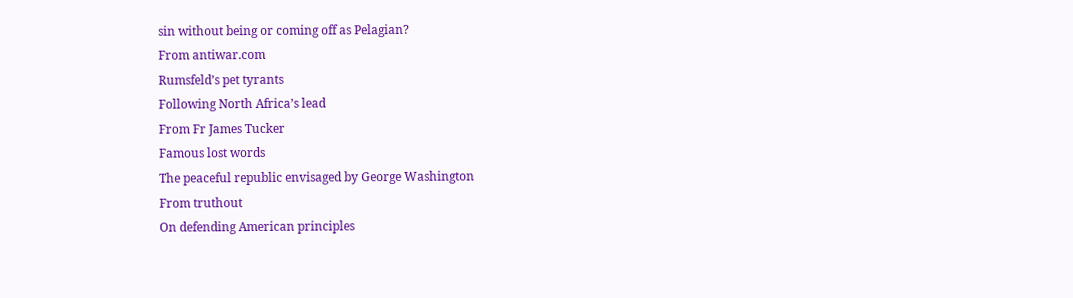sin without being or coming off as Pelagian?
From antiwar.com
Rumsfeld’s pet tyrants
Following North Africa’s lead
From Fr James Tucker
Famous lost words
The peaceful republic envisaged by George Washington
From truthout
On defending American principles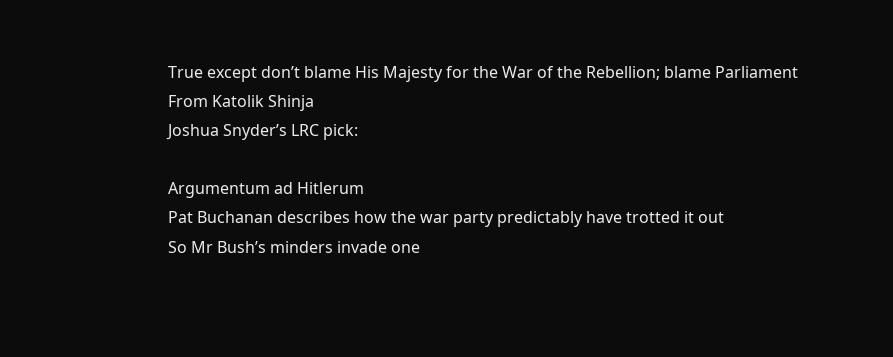True except don’t blame His Majesty for the War of the Rebellion; blame Parliament
From Katolik Shinja
Joshua Snyder’s LRC pick:

Argumentum ad Hitlerum
Pat Buchanan describes how the war party predictably have trotted it out
So Mr Bush’s minders invade one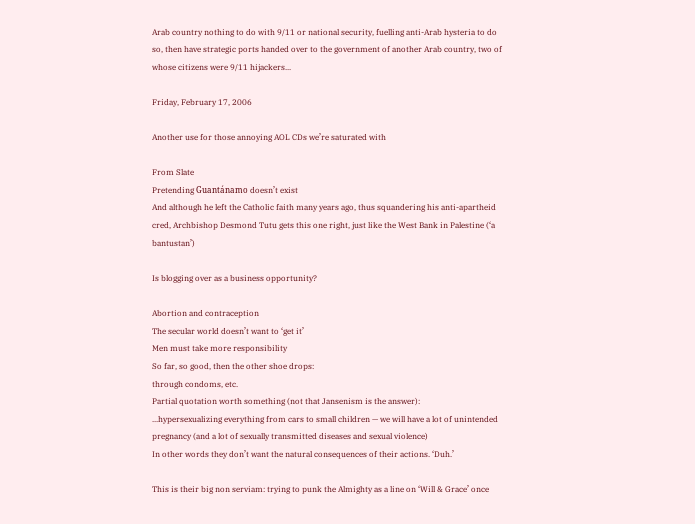Arab country nothing to do with 9/11 or national security, fuelling anti-Arab hysteria to do so, then have strategic ports handed over to the government of another Arab country, two of whose citizens were 9/11 hijackers...

Friday, February 17, 2006

Another use for those annoying AOL CDs we’re saturated with

From Slate
Pretending Guantánamo doesn’t exist
And although he left the Catholic faith many years ago, thus squandering his anti-apartheid cred, Archbishop Desmond Tutu gets this one right, just like the West Bank in Palestine (‘a bantustan’)

Is blogging over as a business opportunity?

Abortion and contraception
The secular world doesn’t want to ‘get it’
Men must take more responsibility
So far, so good, then the other shoe drops:
through condoms, etc.
Partial quotation worth something (not that Jansenism is the answer):
...hypersexualizing everything from cars to small children — we will have a lot of unintended pregnancy (and a lot of sexually transmitted diseases and sexual violence)
In other words they don’t want the natural consequences of their actions. ‘Duh.’

This is their big non serviam: trying to punk the Almighty as a line on ‘Will & Grace’ once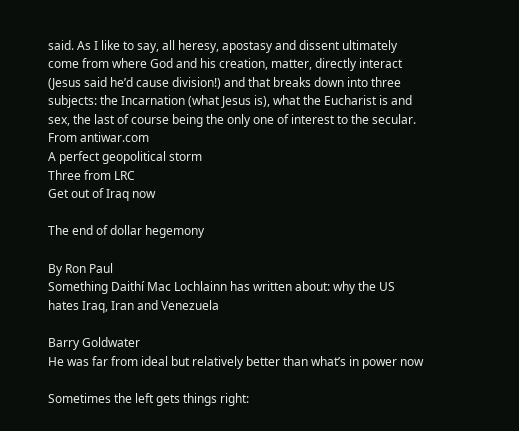said. As I like to say, all heresy, apostasy and dissent ultimately come from where God and his creation, matter, directly interact (Jesus said he’d cause division!) and that breaks down into three subjects: the Incarnation (what Jesus is), what the Eucharist is and sex, the last of course being the only one of interest to the secular.
From antiwar.com
A perfect geopolitical storm
Three from LRC
Get out of Iraq now

The end of dollar hegemony

By Ron Paul
Something Daithí Mac Lochlainn has written about: why the US hates Iraq, Iran and Venezuela

Barry Goldwater
He was far from ideal but relatively better than what’s in power now

Sometimes the left gets things right: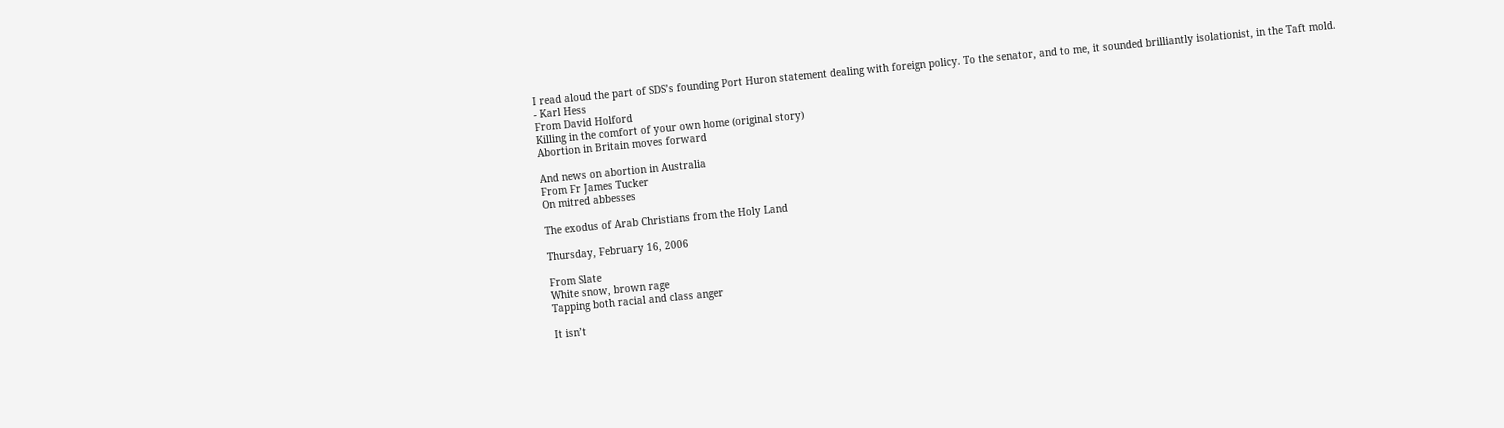I read aloud the part of SDS’s founding Port Huron statement dealing with foreign policy. To the senator, and to me, it sounded brilliantly isolationist, in the Taft mold.
- Karl Hess
From David Holford
Killing in the comfort of your own home (original story)
Abortion in Britain moves forward

And news on abortion in Australia
From Fr James Tucker
On mitred abbesses

The exodus of Arab Christians from the Holy Land

Thursday, February 16, 2006

From Slate
White snow, brown rage
Tapping both racial and class anger

It isn’t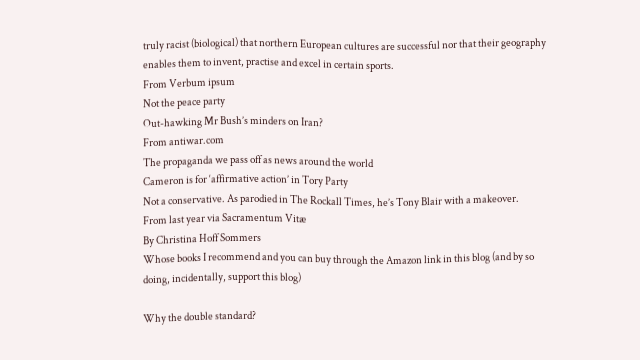truly racist (biological) that northern European cultures are successful nor that their geography enables them to invent, practise and excel in certain sports.
From Verbum ipsum
Not the peace party
Out-hawking Mr Bush’s minders on Iran?
From antiwar.com
The propaganda we pass off as news around the world
Cameron is for ‘affirmative action’ in Tory Party
Not a conservative. As parodied in The Rockall Times, he’s Tony Blair with a makeover.
From last year via Sacramentum Vitæ
By Christina Hoff Sommers
Whose books I recommend and you can buy through the Amazon link in this blog (and by so doing, incidentally, support this blog)

Why the double standard?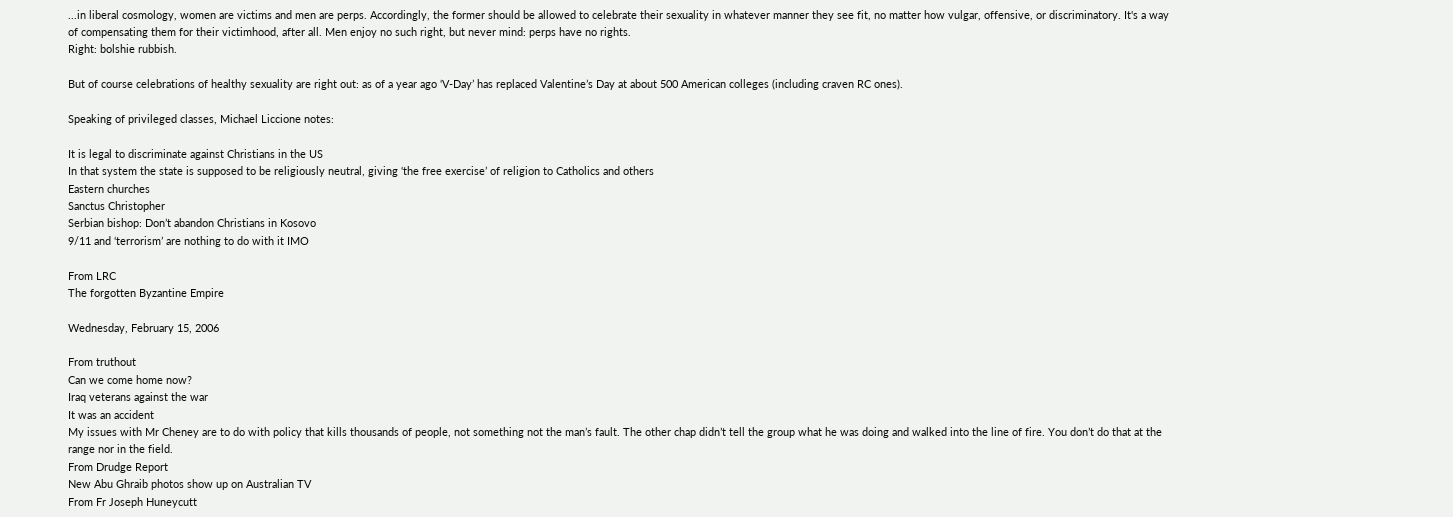...in liberal cosmology, women are victims and men are perps. Accordingly, the former should be allowed to celebrate their sexuality in whatever manner they see fit, no matter how vulgar, offensive, or discriminatory. It's a way of compensating them for their victimhood, after all. Men enjoy no such right, but never mind: perps have no rights.
Right: bolshie rubbish.

But of course celebrations of healthy sexuality are right out: as of a year ago ‘V-Day’ has replaced Valentine’s Day at about 500 American colleges (including craven RC ones).

Speaking of privileged classes, Michael Liccione notes:

It is legal to discriminate against Christians in the US
In that system the state is supposed to be religiously neutral, giving ‘the free exercise’ of religion to Catholics and others
Eastern churches
Sanctus Christopher
Serbian bishop: Don’t abandon Christians in Kosovo
9/11 and ‘terrorism’ are nothing to do with it IMO

From LRC
The forgotten Byzantine Empire

Wednesday, February 15, 2006

From truthout
Can we come home now?
Iraq veterans against the war
It was an accident
My issues with Mr Cheney are to do with policy that kills thousands of people, not something not the man’s fault. The other chap didn’t tell the group what he was doing and walked into the line of fire. You don’t do that at the range nor in the field.
From Drudge Report
New Abu Ghraib photos show up on Australian TV
From Fr Joseph Huneycutt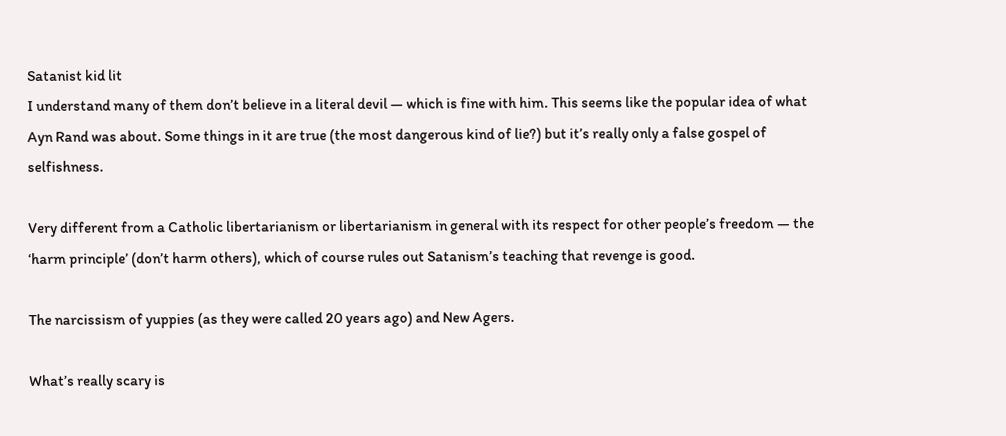Satanist kid lit
I understand many of them don’t believe in a literal devil — which is fine with him. This seems like the popular idea of what Ayn Rand was about. Some things in it are true (the most dangerous kind of lie?) but it’s really only a false gospel of selfishness.

Very different from a Catholic libertarianism or libertarianism in general with its respect for other people’s freedom — the ‘harm principle’ (don’t harm others), which of course rules out Satanism’s teaching that revenge is good.

The narcissism of yuppies (as they were called 20 years ago) and New Agers.

What’s really scary is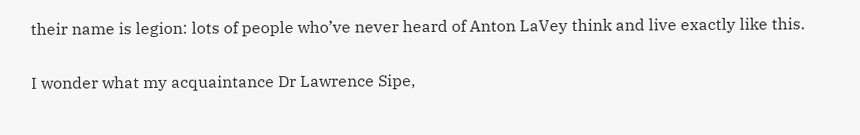their name is legion: lots of people who’ve never heard of Anton LaVey think and live exactly like this.

I wonder what my acquaintance Dr Lawrence Sipe,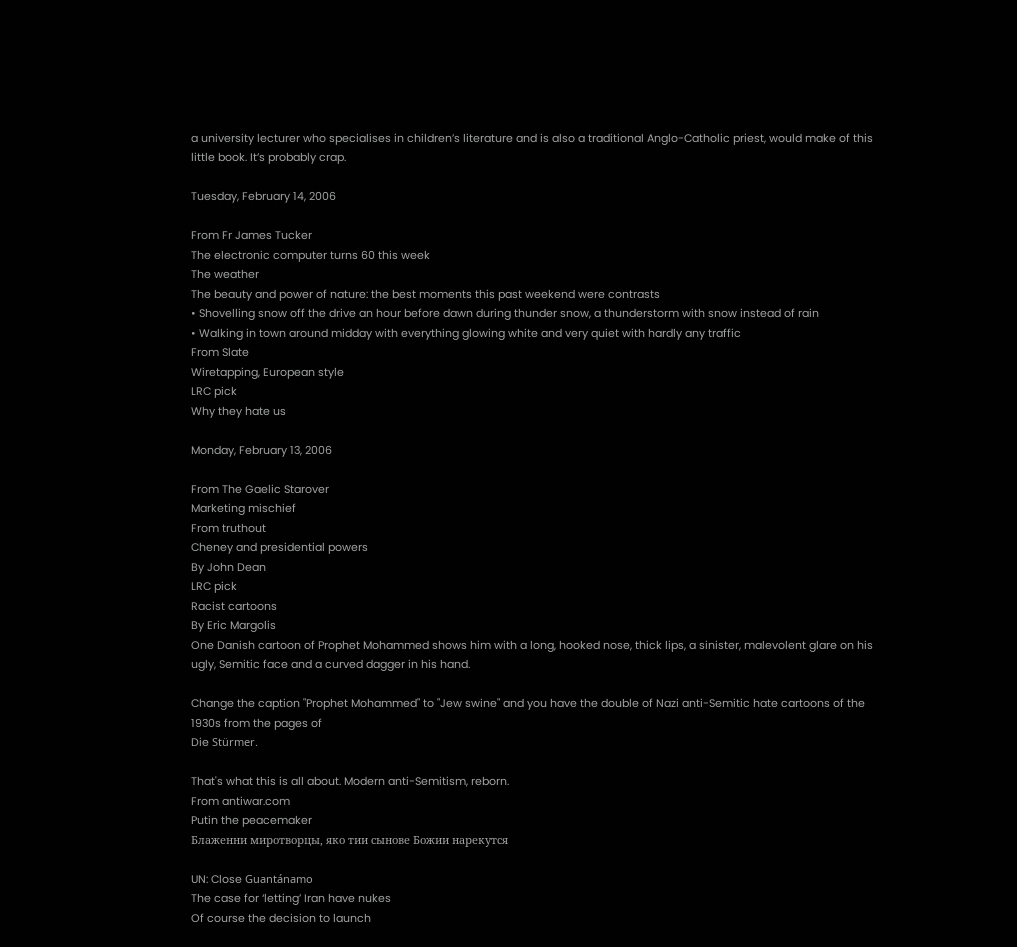a university lecturer who specialises in children’s literature and is also a traditional Anglo-Catholic priest, would make of this little book. It’s probably crap.

Tuesday, February 14, 2006

From Fr James Tucker
The electronic computer turns 60 this week
The weather
The beauty and power of nature: the best moments this past weekend were contrasts
• Shovelling snow off the drive an hour before dawn during thunder snow, a thunderstorm with snow instead of rain
• Walking in town around midday with everything glowing white and very quiet with hardly any traffic
From Slate
Wiretapping, European style
LRC pick
Why they hate us

Monday, February 13, 2006

From The Gaelic Starover
Marketing mischief
From truthout
Cheney and presidential powers
By John Dean
LRC pick
Racist cartoons
By Eric Margolis
One Danish cartoon of Prophet Mohammed shows him with a long, hooked nose, thick lips, a sinister, malevolent glare on his ugly, Semitic face and a curved dagger in his hand.

Change the caption "Prophet Mohammed" to "Jew swine" and you have the double of Nazi anti-Semitic hate cartoons of the 1930s from the pages of
Die Stürmer.

That's what this is all about. Modern anti-Semitism, reborn.
From antiwar.com
Putin the peacemaker
Блаженни миротворцы, яко тии сынове Божии нарекутся

UN: Close Guantánamo
The case for ‘letting’ Iran have nukes
Of course the decision to launch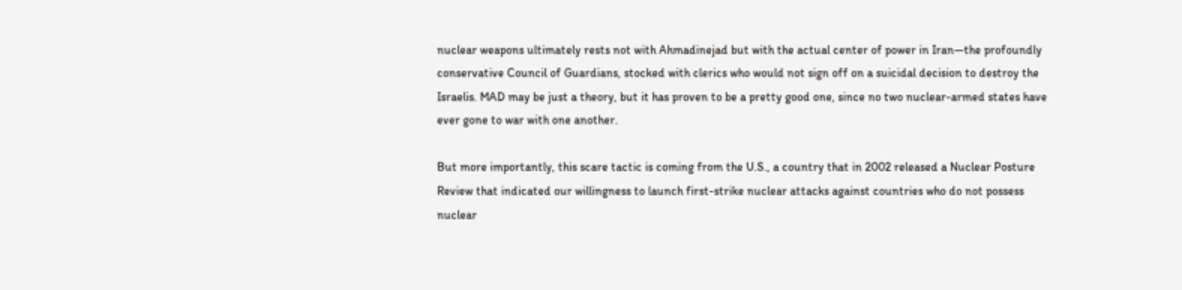nuclear weapons ultimately rests not with Ahmadinejad but with the actual center of power in Iran—the profoundly conservative Council of Guardians, stocked with clerics who would not sign off on a suicidal decision to destroy the Israelis. MAD may be just a theory, but it has proven to be a pretty good one, since no two nuclear-armed states have ever gone to war with one another.

But more importantly, this scare tactic is coming from the U.S., a country that in 2002 released a Nuclear Posture Review that indicated our willingness to launch first-strike nuclear attacks against countries who do not possess nuclear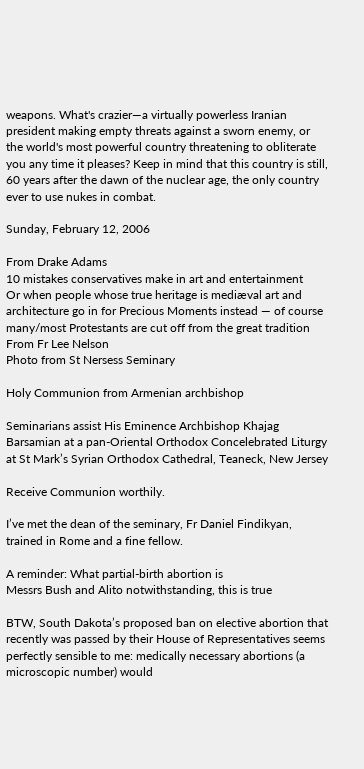weapons. What's crazier—a virtually powerless Iranian president making empty threats against a sworn enemy, or the world's most powerful country threatening to obliterate you any time it pleases? Keep in mind that this country is still, 60 years after the dawn of the nuclear age, the only country ever to use nukes in combat.

Sunday, February 12, 2006

From Drake Adams
10 mistakes conservatives make in art and entertainment
Or when people whose true heritage is mediæval art and architecture go in for Precious Moments instead — of course many/most Protestants are cut off from the great tradition
From Fr Lee Nelson
Photo from St Nersess Seminary

Holy Communion from Armenian archbishop

Seminarians assist His Eminence Archbishop Khajag Barsamian at a pan-Oriental Orthodox Concelebrated Liturgy at St Mark’s Syrian Orthodox Cathedral, Teaneck, New Jersey

Receive Communion worthily.

I’ve met the dean of the seminary, Fr Daniel Findikyan, trained in Rome and a fine fellow.

A reminder: What partial-birth abortion is
Messrs Bush and Alito notwithstanding, this is true

BTW, South Dakota’s proposed ban on elective abortion that recently was passed by their House of Representatives seems perfectly sensible to me: medically necessary abortions (a microscopic number) would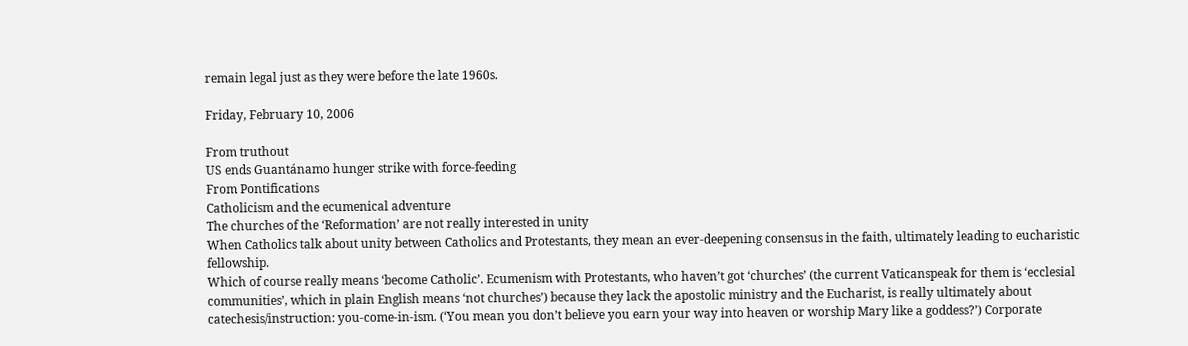remain legal just as they were before the late 1960s.

Friday, February 10, 2006

From truthout
US ends Guantánamo hunger strike with force-feeding
From Pontifications
Catholicism and the ecumenical adventure
The churches of the ‘Reformation’ are not really interested in unity
When Catholics talk about unity between Catholics and Protestants, they mean an ever-deepening consensus in the faith, ultimately leading to eucharistic fellowship.
Which of course really means ‘become Catholic’. Ecumenism with Protestants, who haven’t got ‘churches’ (the current Vaticanspeak for them is ‘ecclesial communities’, which in plain English means ‘not churches’) because they lack the apostolic ministry and the Eucharist, is really ultimately about catechesis/instruction: you-come-in-ism. (‘You mean you don’t believe you earn your way into heaven or worship Mary like a goddess?’) Corporate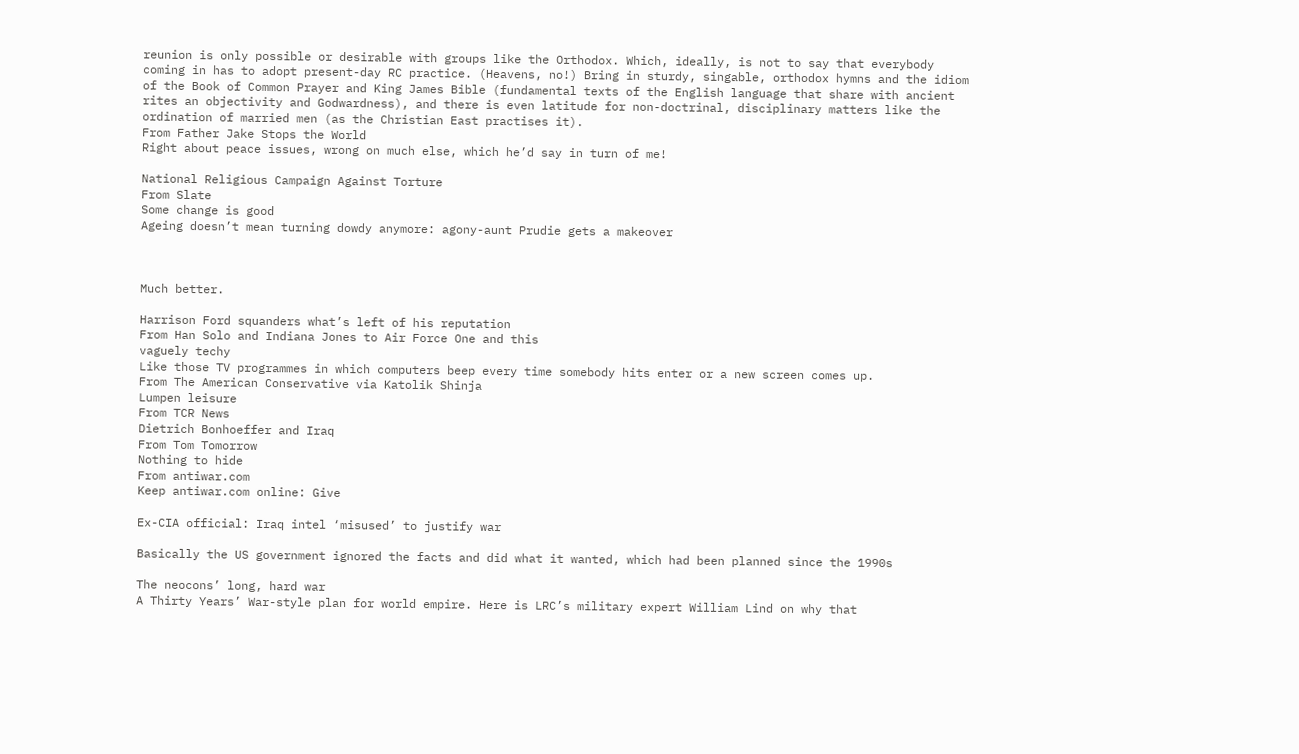reunion is only possible or desirable with groups like the Orthodox. Which, ideally, is not to say that everybody coming in has to adopt present-day RC practice. (Heavens, no!) Bring in sturdy, singable, orthodox hymns and the idiom of the Book of Common Prayer and King James Bible (fundamental texts of the English language that share with ancient rites an objectivity and Godwardness), and there is even latitude for non-doctrinal, disciplinary matters like the ordination of married men (as the Christian East practises it).
From Father Jake Stops the World
Right about peace issues, wrong on much else, which he’d say in turn of me!

National Religious Campaign Against Torture
From Slate
Some change is good
Ageing doesn’t mean turning dowdy anymore: agony-aunt Prudie gets a makeover



Much better.

Harrison Ford squanders what’s left of his reputation
From Han Solo and Indiana Jones to Air Force One and this
vaguely techy
Like those TV programmes in which computers beep every time somebody hits enter or a new screen comes up.
From The American Conservative via Katolik Shinja
Lumpen leisure
From TCR News
Dietrich Bonhoeffer and Iraq
From Tom Tomorrow
Nothing to hide
From antiwar.com
Keep antiwar.com online: Give

Ex-CIA official: Iraq intel ‘misused’ to justify war

Basically the US government ignored the facts and did what it wanted, which had been planned since the 1990s

The neocons’ long, hard war
A Thirty Years’ War-style plan for world empire. Here is LRC’s military expert William Lind on why that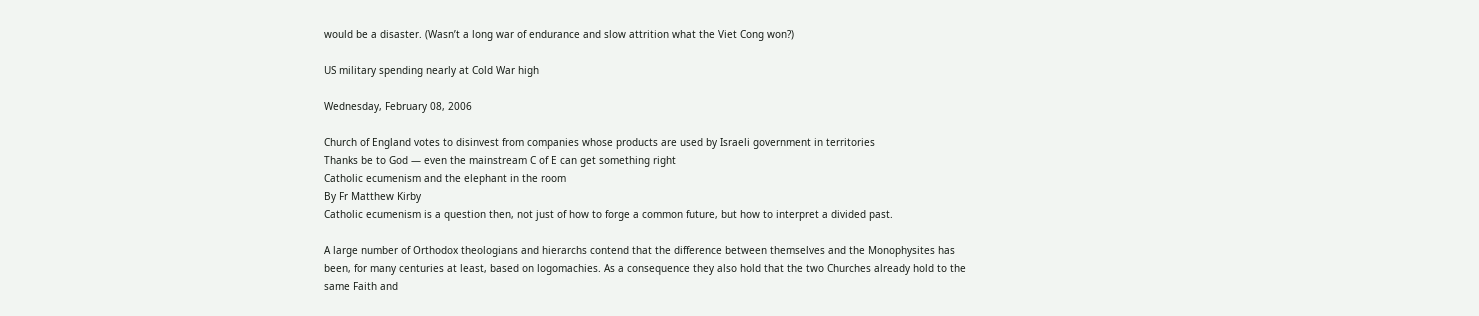would be a disaster. (Wasn’t a long war of endurance and slow attrition what the Viet Cong won?)

US military spending nearly at Cold War high

Wednesday, February 08, 2006

Church of England votes to disinvest from companies whose products are used by Israeli government in territories
Thanks be to God — even the mainstream C of E can get something right
Catholic ecumenism and the elephant in the room
By Fr Matthew Kirby
Catholic ecumenism is a question then, not just of how to forge a common future, but how to interpret a divided past.

A large number of Orthodox theologians and hierarchs contend that the difference between themselves and the Monophysites has been, for many centuries at least, based on logomachies. As a consequence they also hold that the two Churches already hold to the same Faith and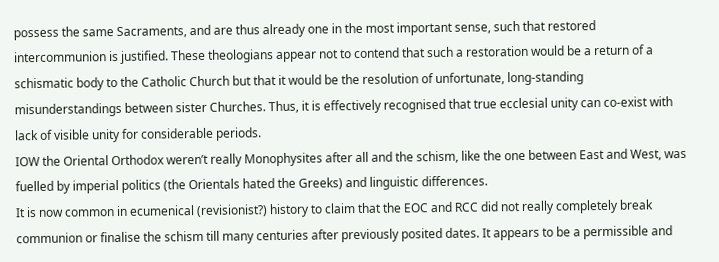possess the same Sacraments, and are thus already one in the most important sense, such that restored intercommunion is justified. These theologians appear not to contend that such a restoration would be a return of a schismatic body to the Catholic Church but that it would be the resolution of unfortunate, long-standing misunderstandings between sister Churches. Thus, it is effectively recognised that true ecclesial unity can co-exist with lack of visible unity for considerable periods.
IOW the Oriental Orthodox weren’t really Monophysites after all and the schism, like the one between East and West, was fuelled by imperial politics (the Orientals hated the Greeks) and linguistic differences.
It is now common in ecumenical (revisionist?) history to claim that the EOC and RCC did not really completely break communion or finalise the schism till many centuries after previously posited dates. It appears to be a permissible and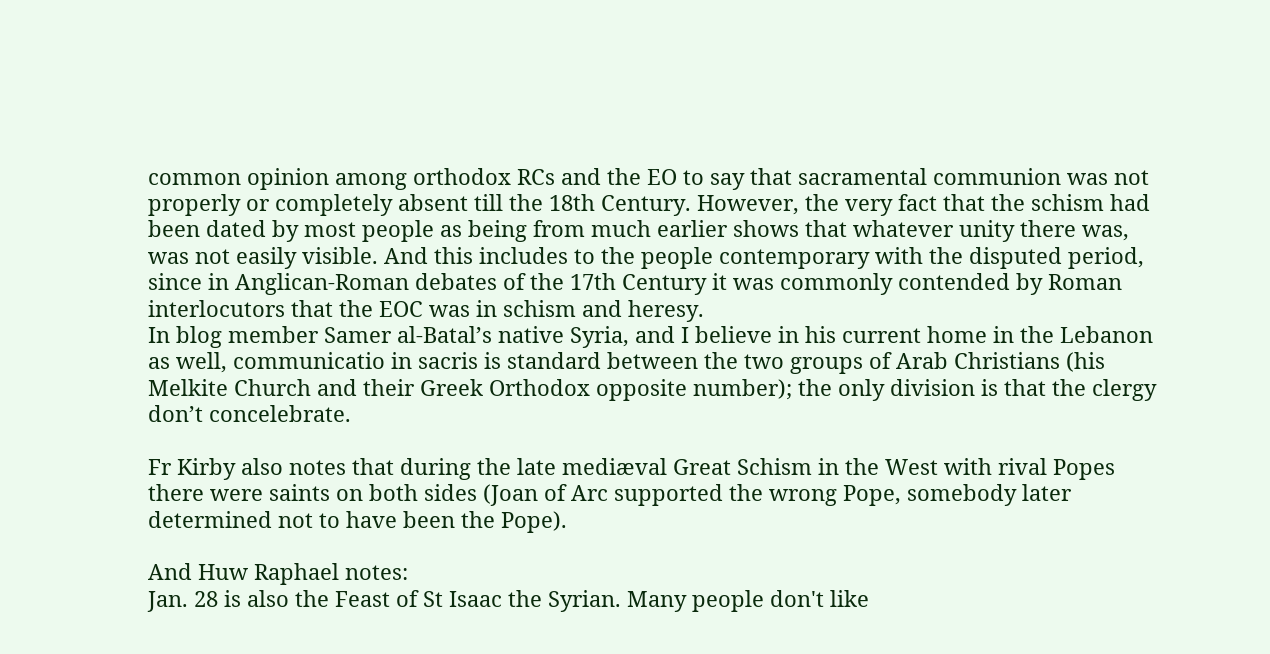common opinion among orthodox RCs and the EO to say that sacramental communion was not properly or completely absent till the 18th Century. However, the very fact that the schism had been dated by most people as being from much earlier shows that whatever unity there was, was not easily visible. And this includes to the people contemporary with the disputed period, since in Anglican-Roman debates of the 17th Century it was commonly contended by Roman interlocutors that the EOC was in schism and heresy.
In blog member Samer al-Batal’s native Syria, and I believe in his current home in the Lebanon as well, communicatio in sacris is standard between the two groups of Arab Christians (his Melkite Church and their Greek Orthodox opposite number); the only division is that the clergy don’t concelebrate.

Fr Kirby also notes that during the late mediæval Great Schism in the West with rival Popes there were saints on both sides (Joan of Arc supported the wrong Pope, somebody later determined not to have been the Pope).

And Huw Raphael notes:
Jan. 28 is also the Feast of St Isaac the Syrian. Many people don't like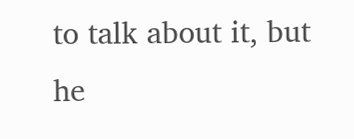to talk about it, but he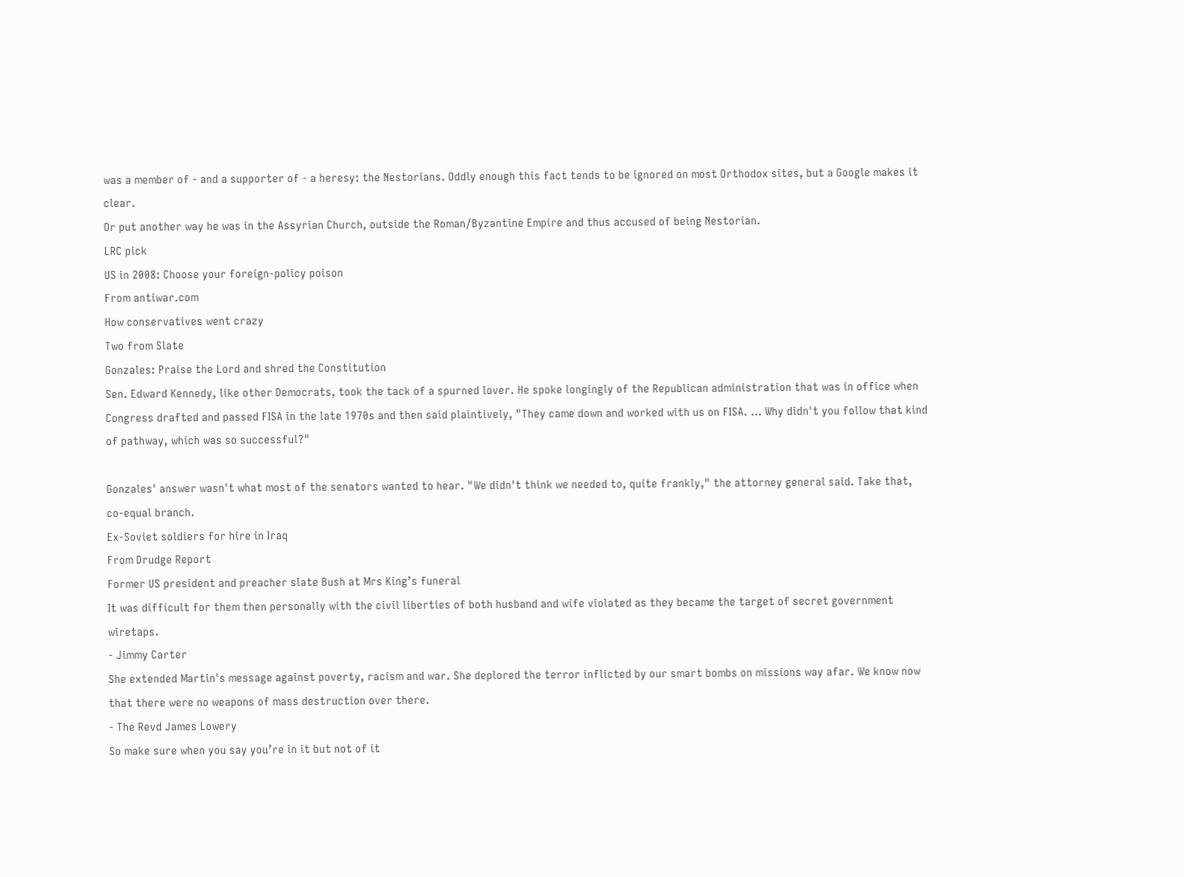was a member of - and a supporter of - a heresy: the Nestorians. Oddly enough this fact tends to be ignored on most Orthodox sites, but a Google makes it clear.
Or put another way he was in the Assyrian Church, outside the Roman/Byzantine Empire and thus accused of being Nestorian.
LRC pick
US in 2008: Choose your foreign-policy poison
From antiwar.com
How conservatives went crazy
Two from Slate
Gonzales: Praise the Lord and shred the Constitution
Sen. Edward Kennedy, like other Democrats, took the tack of a spurned lover. He spoke longingly of the Republican administration that was in office when Congress drafted and passed FISA in the late 1970s and then said plaintively, "They came down and worked with us on FISA. … Why didn't you follow that kind of pathway, which was so successful?"

Gonzales' answer wasn't what most of the senators wanted to hear. "We didn't think we needed to, quite frankly," the attorney general said. Take that, co-equal branch.
Ex-Soviet soldiers for hire in Iraq
From Drudge Report
Former US president and preacher slate Bush at Mrs King’s funeral
It was difficult for them then personally with the civil liberties of both husband and wife violated as they became the target of secret government wiretaps.
- Jimmy Carter
She extended Martin's message against poverty, racism and war. She deplored the terror inflicted by our smart bombs on missions way afar. We know now that there were no weapons of mass destruction over there.
- The Revd James Lowery
So make sure when you say you’re in it but not of it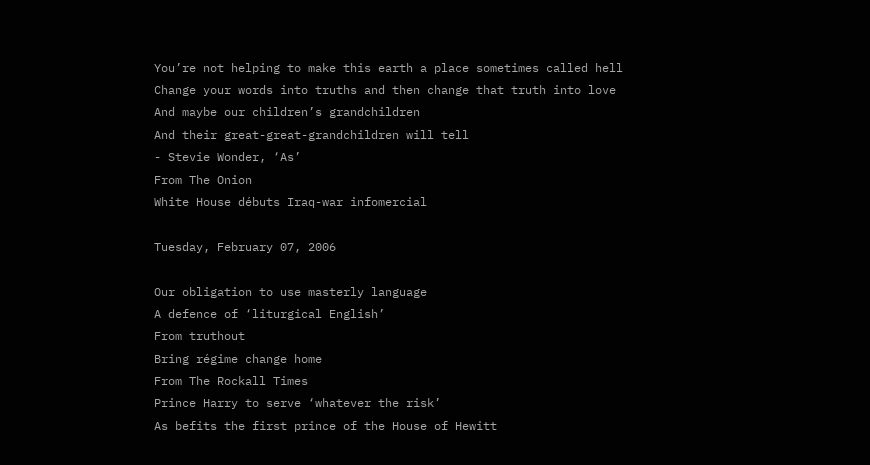You’re not helping to make this earth a place sometimes called hell
Change your words into truths and then change that truth into love
And maybe our children’s grandchildren
And their great-great-grandchildren will tell
- Stevie Wonder, ‘As’
From The Onion
White House débuts Iraq-war infomercial

Tuesday, February 07, 2006

Our obligation to use masterly language
A defence of ‘liturgical English’
From truthout
Bring régime change home
From The Rockall Times
Prince Harry to serve ‘whatever the risk’
As befits the first prince of the House of Hewitt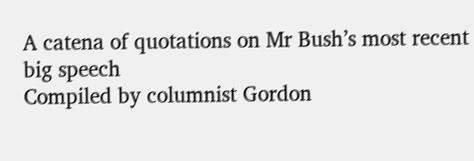A catena of quotations on Mr Bush’s most recent big speech
Compiled by columnist Gordon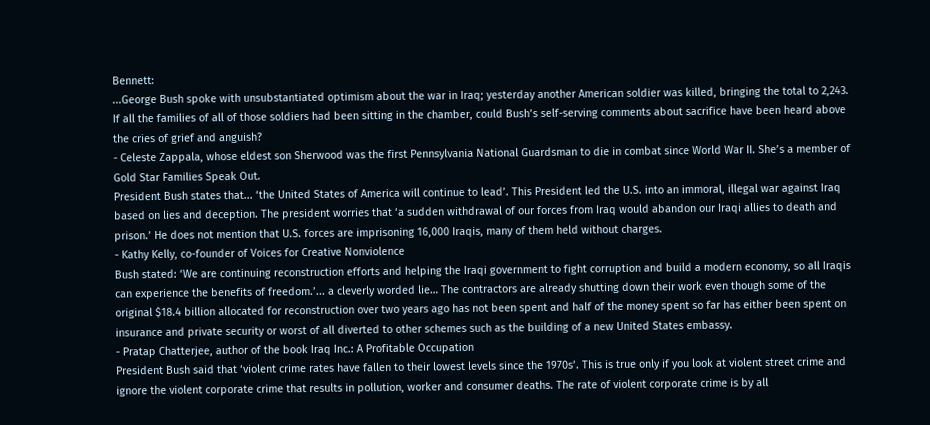Bennett:
...George Bush spoke with unsubstantiated optimism about the war in Iraq; yesterday another American soldier was killed, bringing the total to 2,243. If all the families of all of those soldiers had been sitting in the chamber, could Bush’s self-serving comments about sacrifice have been heard above the cries of grief and anguish?
- Celeste Zappala, whose eldest son Sherwood was the first Pennsylvania National Guardsman to die in combat since World War II. She’s a member of Gold Star Families Speak Out.
President Bush states that... ‘the United States of America will continue to lead’. This President led the U.S. into an immoral, illegal war against Iraq based on lies and deception. The president worries that ‘a sudden withdrawal of our forces from Iraq would abandon our Iraqi allies to death and prison.’ He does not mention that U.S. forces are imprisoning 16,000 Iraqis, many of them held without charges.
- Kathy Kelly, co-founder of Voices for Creative Nonviolence
Bush stated: ‘We are continuing reconstruction efforts and helping the Iraqi government to fight corruption and build a modern economy, so all Iraqis can experience the benefits of freedom.’... a cleverly worded lie… The contractors are already shutting down their work even though some of the original $18.4 billion allocated for reconstruction over two years ago has not been spent and half of the money spent so far has either been spent on insurance and private security or worst of all diverted to other schemes such as the building of a new United States embassy.
- Pratap Chatterjee, author of the book Iraq Inc.: A Profitable Occupation
President Bush said that ‘violent crime rates have fallen to their lowest levels since the 1970s’. This is true only if you look at violent street crime and ignore the violent corporate crime that results in pollution, worker and consumer deaths. The rate of violent corporate crime is by all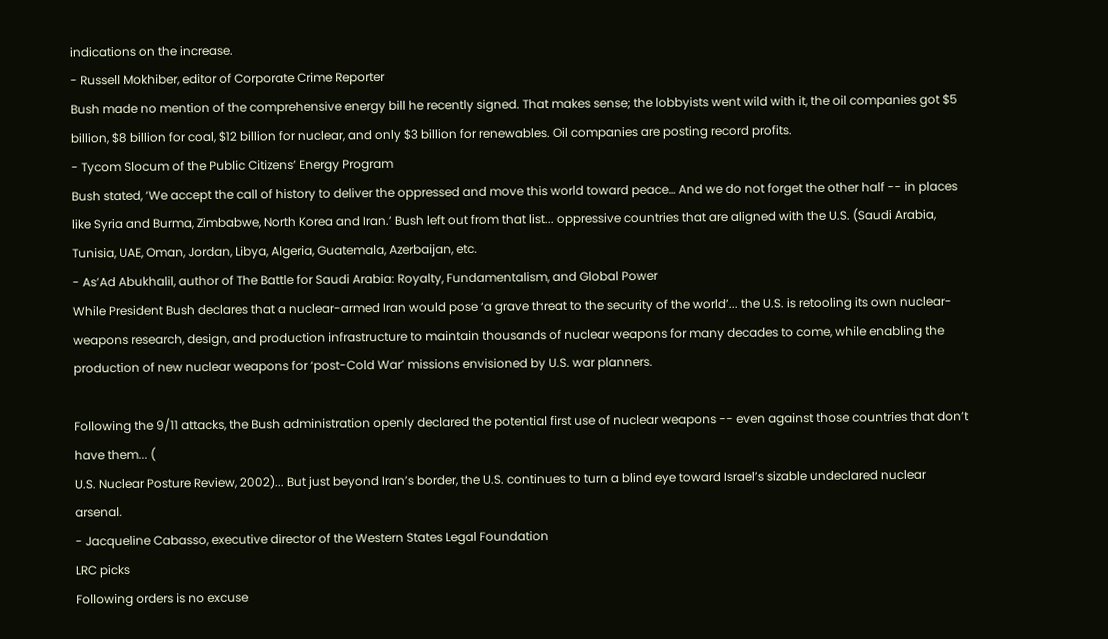indications on the increase.
- Russell Mokhiber, editor of Corporate Crime Reporter
Bush made no mention of the comprehensive energy bill he recently signed. That makes sense; the lobbyists went wild with it, the oil companies got $5 billion, $8 billion for coal, $12 billion for nuclear, and only $3 billion for renewables. Oil companies are posting record profits.
- Tycom Slocum of the Public Citizens’ Energy Program
Bush stated, ‘We accept the call of history to deliver the oppressed and move this world toward peace… And we do not forget the other half -- in places like Syria and Burma, Zimbabwe, North Korea and Iran.’ Bush left out from that list... oppressive countries that are aligned with the U.S. (Saudi Arabia, Tunisia, UAE, Oman, Jordan, Libya, Algeria, Guatemala, Azerbaijan, etc.
- As’Ad Abukhalil, author of The Battle for Saudi Arabia: Royalty, Fundamentalism, and Global Power
While President Bush declares that a nuclear-armed Iran would pose ‘a grave threat to the security of the world’... the U.S. is retooling its own nuclear-weapons research, design, and production infrastructure to maintain thousands of nuclear weapons for many decades to come, while enabling the production of new nuclear weapons for ‘post-Cold War’ missions envisioned by U.S. war planners.

Following the 9/11 attacks, the Bush administration openly declared the potential first use of nuclear weapons -- even against those countries that don’t have them... (
U.S. Nuclear Posture Review, 2002)... But just beyond Iran’s border, the U.S. continues to turn a blind eye toward Israel’s sizable undeclared nuclear arsenal.
- Jacqueline Cabasso, executive director of the Western States Legal Foundation
LRC picks
Following orders is no excuse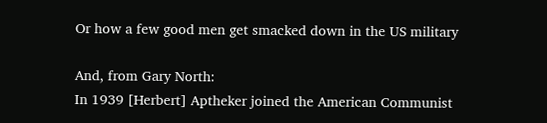Or how a few good men get smacked down in the US military

And, from Gary North:
In 1939 [Herbert] Aptheker joined the American Communist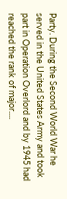Party. During the Second World War he served in the United States Army and took part in Operation Overlord and by 1945 had reached the rank of major....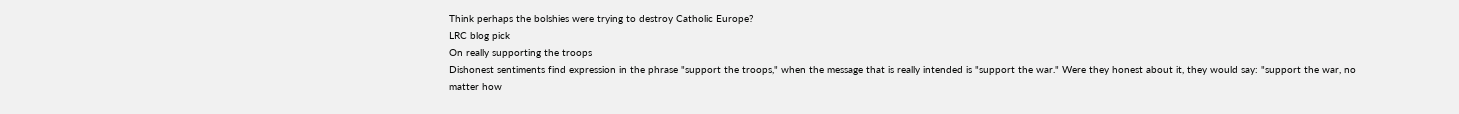Think perhaps the bolshies were trying to destroy Catholic Europe?
LRC blog pick
On really supporting the troops
Dishonest sentiments find expression in the phrase "support the troops," when the message that is really intended is "support the war." Were they honest about it, they would say: "support the war, no matter how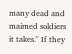many dead and maimed soldiers it takes." If they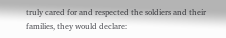truly cared for and respected the soldiers and their families, they would declare: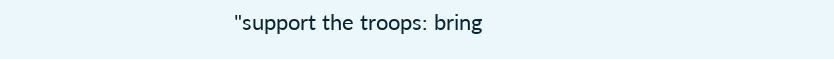"support the troops: bring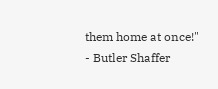them home at once!"
- Butler Shaffer